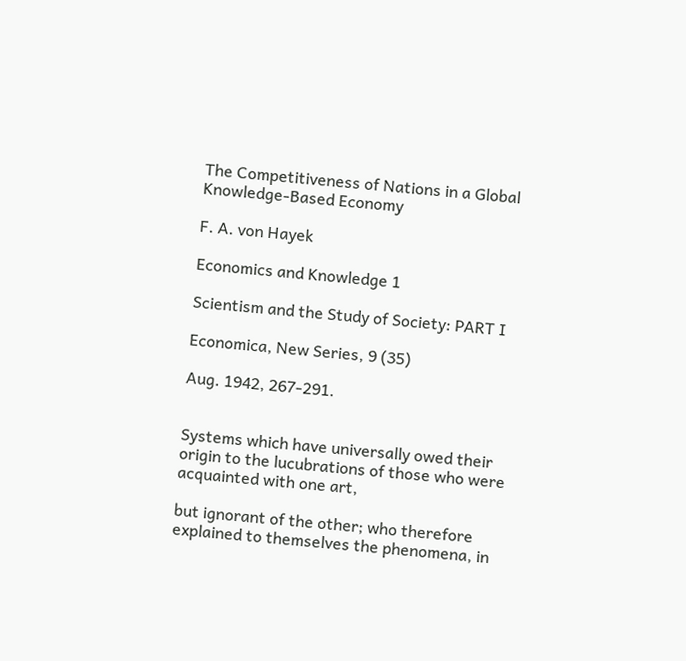The Competitiveness of Nations in a Global Knowledge-Based Economy

F. A. von Hayek

Economics and Knowledge 1

Scientism and the Study of Society: PART I

Economica, New Series, 9 (35)

Aug. 1942, 267-291.


Systems which have universally owed their origin to the lucubrations of those who were acquainted with one art,

but ignorant of the other; who therefore explained to themselves the phenomena, in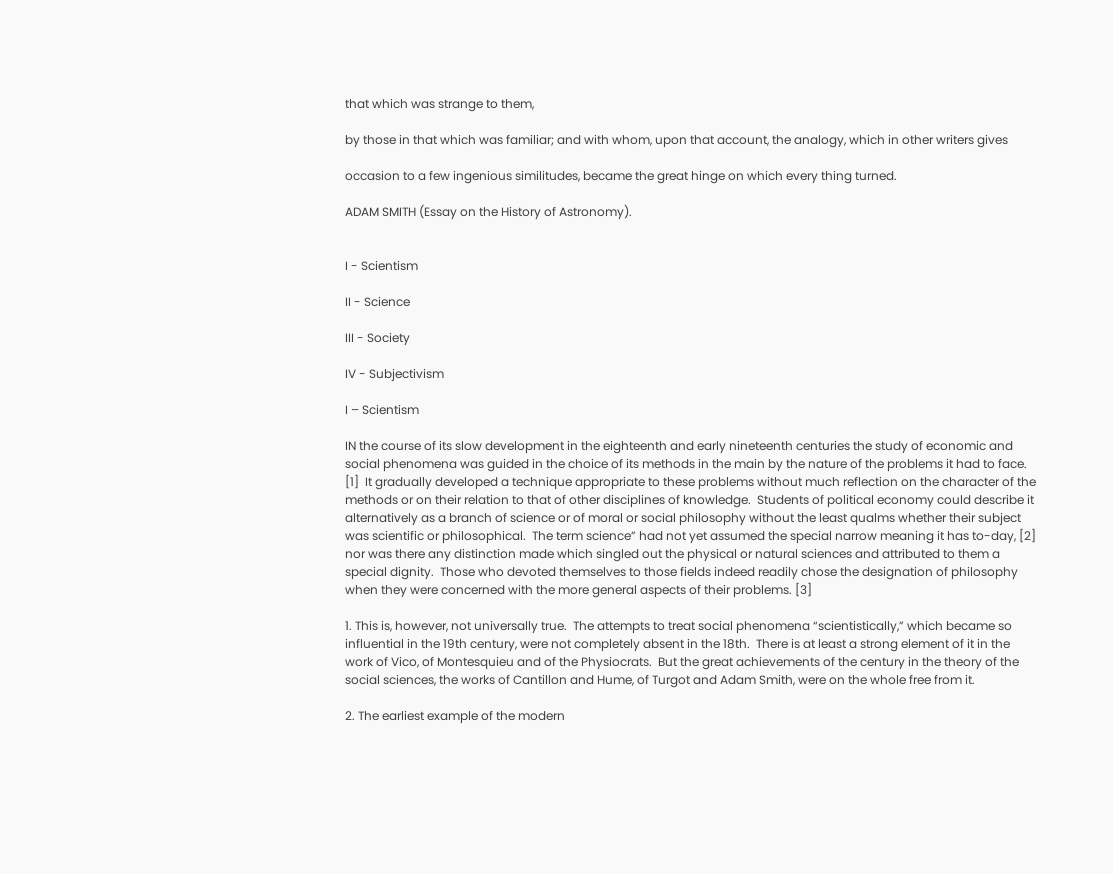that which was strange to them,

by those in that which was familiar; and with whom, upon that account, the analogy, which in other writers gives

occasion to a few ingenious similitudes, became the great hinge on which every thing turned.

ADAM SMITH (Essay on the History of Astronomy).


I - Scientism

II - Science

III - Society

IV - Subjectivism

I – Scientism

IN the course of its slow development in the eighteenth and early nineteenth centuries the study of economic and social phenomena was guided in the choice of its methods in the main by the nature of the problems it had to face. [1]  It gradually developed a technique appropriate to these problems without much reflection on the character of the methods or on their relation to that of other disciplines of knowledge.  Students of political economy could describe it alternatively as a branch of science or of moral or social philosophy without the least qualms whether their subject was scientific or philosophical.  The term science” had not yet assumed the special narrow meaning it has to-day, [2] nor was there any distinction made which singled out the physical or natural sciences and attributed to them a special dignity.  Those who devoted themselves to those fields indeed readily chose the designation of philosophy when they were concerned with the more general aspects of their problems. [3]

1. This is, however, not universally true.  The attempts to treat social phenomena “scientistically,” which became so influential in the 19th century, were not completely absent in the 18th.  There is at least a strong element of it in the work of Vico, of Montesquieu and of the Physiocrats.  But the great achievements of the century in the theory of the social sciences, the works of Cantillon and Hume, of Turgot and Adam Smith, were on the whole free from it.

2. The earliest example of the modern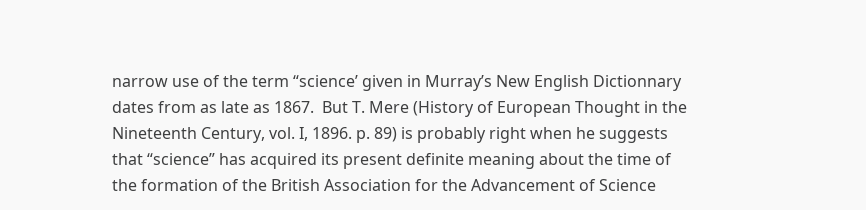narrow use of the term “science’ given in Murray’s New English Dictionnary dates from as late as 1867.  But T. Mere (History of European Thought in the Nineteenth Century, vol. I, 1896. p. 89) is probably right when he suggests that “science” has acquired its present definite meaning about the time of the formation of the British Association for the Advancement of Science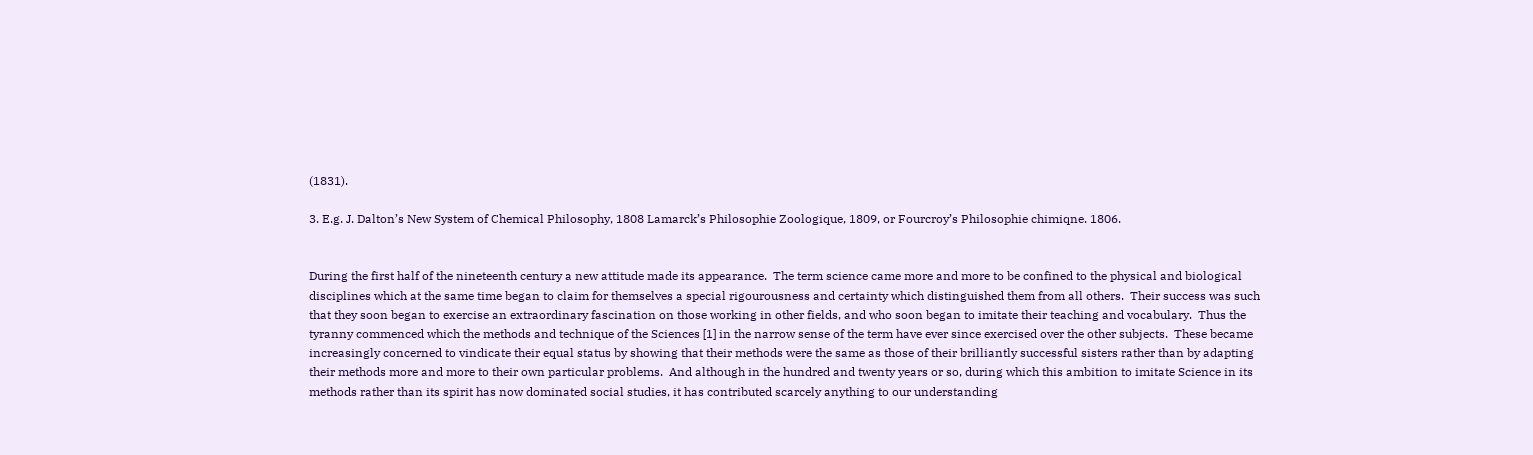(1831).

3. E.g. J. Dalton’s New System of Chemical Philosophy, 1808 Lamarck’s Philosophie Zoologique, 1809, or Fourcroy’s Philosophie chimiqne. 1806.


During the first half of the nineteenth century a new attitude made its appearance.  The term science came more and more to be confined to the physical and biological disciplines which at the same time began to claim for themselves a special rigourousness and certainty which distinguished them from all others.  Their success was such that they soon began to exercise an extraordinary fascination on those working in other fields, and who soon began to imitate their teaching and vocabulary.  Thus the tyranny commenced which the methods and technique of the Sciences [1] in the narrow sense of the term have ever since exercised over the other subjects.  These became increasingly concerned to vindicate their equal status by showing that their methods were the same as those of their brilliantly successful sisters rather than by adapting their methods more and more to their own particular problems.  And although in the hundred and twenty years or so, during which this ambition to imitate Science in its methods rather than its spirit has now dominated social studies, it has contributed scarcely anything to our understanding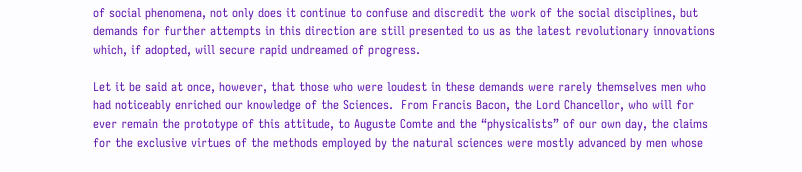of social phenomena, not only does it continue to confuse and discredit the work of the social disciplines, but demands for further attempts in this direction are still presented to us as the latest revolutionary innovations which, if adopted, will secure rapid undreamed of progress.

Let it be said at once, however, that those who were loudest in these demands were rarely themselves men who had noticeably enriched our knowledge of the Sciences.  From Francis Bacon, the Lord Chancellor, who will for ever remain the prototype of this attitude, to Auguste Comte and the “physicalists” of our own day, the claims for the exclusive virtues of the methods employed by the natural sciences were mostly advanced by men whose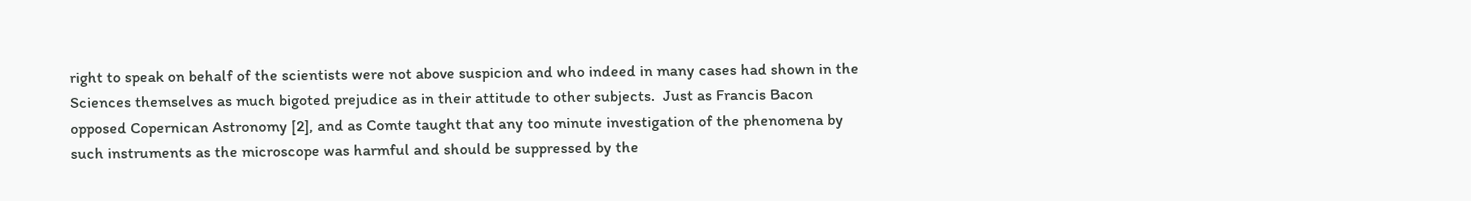right to speak on behalf of the scientists were not above suspicion and who indeed in many cases had shown in the Sciences themselves as much bigoted prejudice as in their attitude to other subjects.  Just as Francis Bacon opposed Copernican Astronomy [2], and as Comte taught that any too minute investigation of the phenomena by such instruments as the microscope was harmful and should be suppressed by the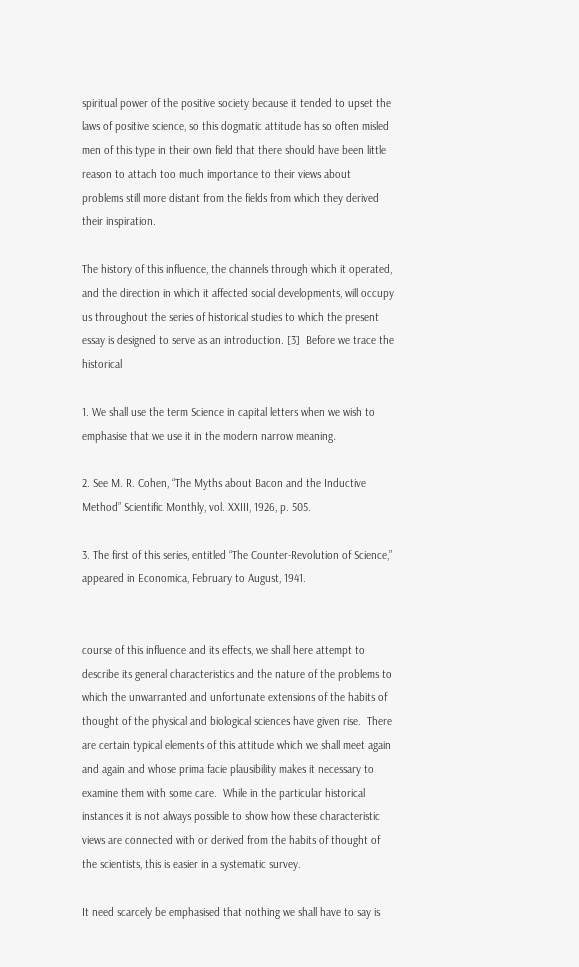spiritual power of the positive society because it tended to upset the laws of positive science, so this dogmatic attitude has so often misled men of this type in their own field that there should have been little reason to attach too much importance to their views about problems still more distant from the fields from which they derived their inspiration.

The history of this influence, the channels through which it operated, and the direction in which it affected social developments, will occupy us throughout the series of historical studies to which the present essay is designed to serve as an introduction. [3]  Before we trace the historical

1. We shall use the term Science in capital letters when we wish to emphasise that we use it in the modern narrow meaning.

2. See M. R. Cohen, “The Myths about Bacon and the Inductive Method” Scientific Monthly, vol. XXIII, 1926, p. 505.

3. The first of this series, entitled “The Counter-Revolution of Science,” appeared in Economica, February to August, 1941.


course of this influence and its effects, we shall here attempt to describe its general characteristics and the nature of the problems to which the unwarranted and unfortunate extensions of the habits of thought of the physical and biological sciences have given rise.  There are certain typical elements of this attitude which we shall meet again and again and whose prima facie plausibility makes it necessary to examine them with some care.  While in the particular historical instances it is not always possible to show how these characteristic views are connected with or derived from the habits of thought of the scientists, this is easier in a systematic survey.

It need scarcely be emphasised that nothing we shall have to say is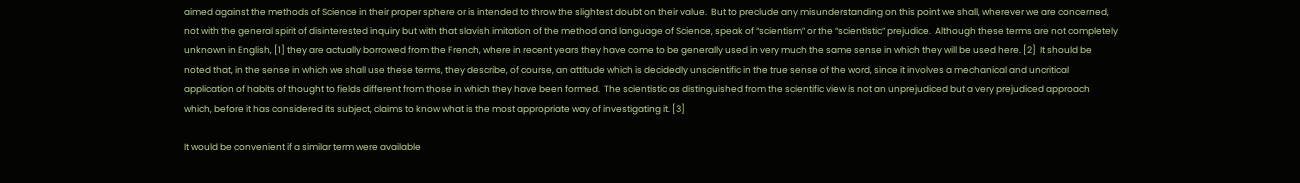aimed against the methods of Science in their proper sphere or is intended to throw the slightest doubt on their value.  But to preclude any misunderstanding on this point we shall, wherever we are concerned, not with the general spirit of disinterested inquiry but with that slavish imitation of the method and language of Science, speak of “scientism” or the “scientistic” prejudice.  Although these terms are not completely unknown in English, [1] they are actually borrowed from the French, where in recent years they have come to be generally used in very much the same sense in which they will be used here. [2]  It should be noted that, in the sense in which we shall use these terms, they describe, of course, an attitude which is decidedly unscientific in the true sense of the word, since it involves a mechanical and uncritical application of habits of thought to fields different from those in which they have been formed.  The scientistic as distinguished from the scientific view is not an unprejudiced but a very prejudiced approach which, before it has considered its subject, claims to know what is the most appropriate way of investigating it. [3]

It would be convenient if a similar term were available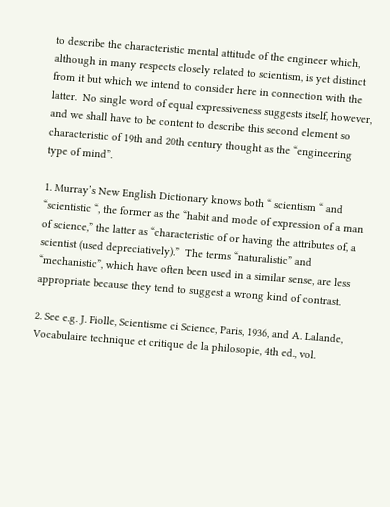to describe the characteristic mental attitude of the engineer which, although in many respects closely related to scientism, is yet distinct from it but which we intend to consider here in connection with the latter.  No single word of equal expressiveness suggests itself, however, and we shall have to be content to describe this second element so characteristic of 19th and 20th century thought as the “engineering type of mind”.

1. Murray’s New English Dictionary knows both “ scientism “ and “scientistic “, the former as the “habit and mode of expression of a man of science,” the latter as “characteristic of or having the attributes of, a scientist (used depreciatively).”  The terms “naturalistic” and “mechanistic”, which have often been used in a similar sense, are less appropriate because they tend to suggest a wrong kind of contrast.

2. See e.g. J. Fiolle, Scientisme ci Science, Paris, 1936, and A. Lalande, Vocabulaire technique et critique de la philosopie, 4th ed., vol.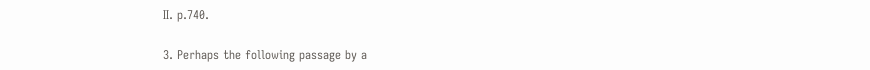II. p.740.

3. Perhaps the following passage by a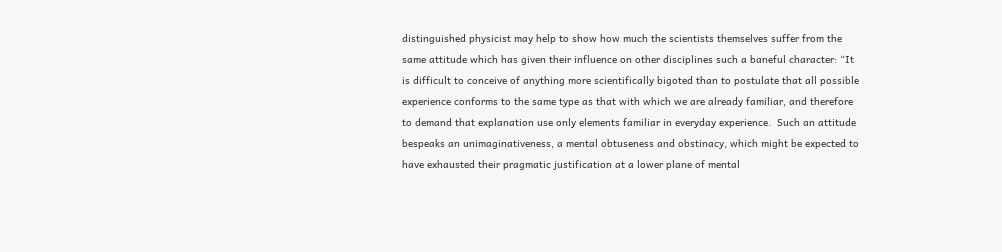distinguished physicist may help to show how much the scientists themselves suffer from the same attitude which has given their influence on other disciplines such a baneful character: “It is difficult to conceive of anything more scientifically bigoted than to postulate that all possible experience conforms to the same type as that with which we are already familiar, and therefore to demand that explanation use only elements familiar in everyday experience.  Such an attitude bespeaks an unimaginativeness, a mental obtuseness and obstinacy, which might be expected to have exhausted their pragmatic justification at a lower plane of mental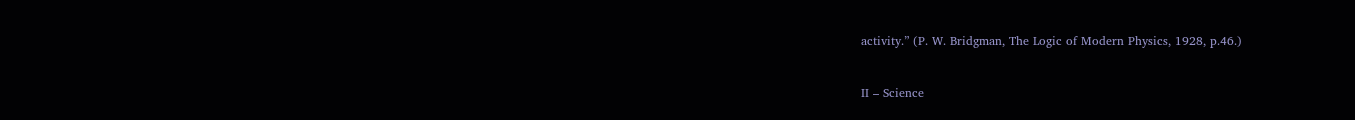activity.” (P. W. Bridgman, The Logic of Modern Physics, 1928, p.46.)


II – Science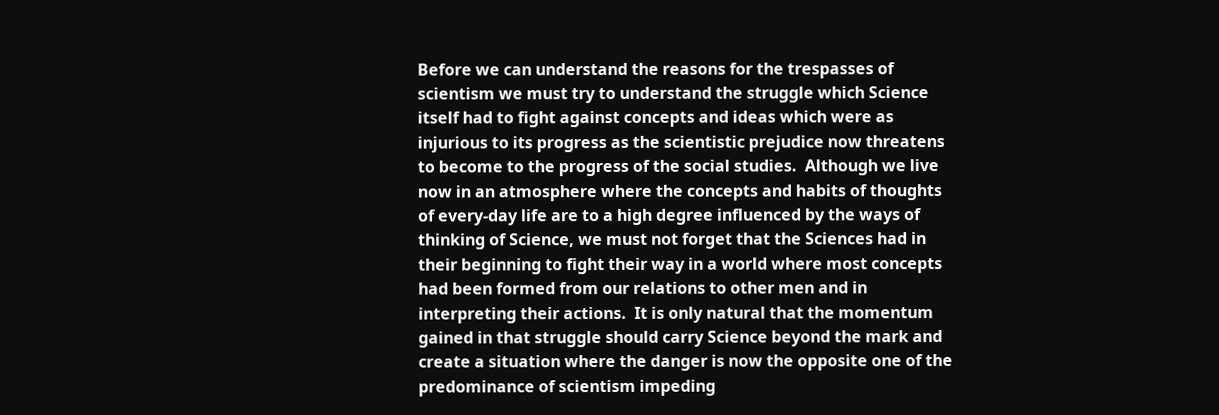Before we can understand the reasons for the trespasses of scientism we must try to understand the struggle which Science itself had to fight against concepts and ideas which were as injurious to its progress as the scientistic prejudice now threatens to become to the progress of the social studies.  Although we live now in an atmosphere where the concepts and habits of thoughts of every-day life are to a high degree influenced by the ways of thinking of Science, we must not forget that the Sciences had in their beginning to fight their way in a world where most concepts had been formed from our relations to other men and in interpreting their actions.  It is only natural that the momentum gained in that struggle should carry Science beyond the mark and create a situation where the danger is now the opposite one of the predominance of scientism impeding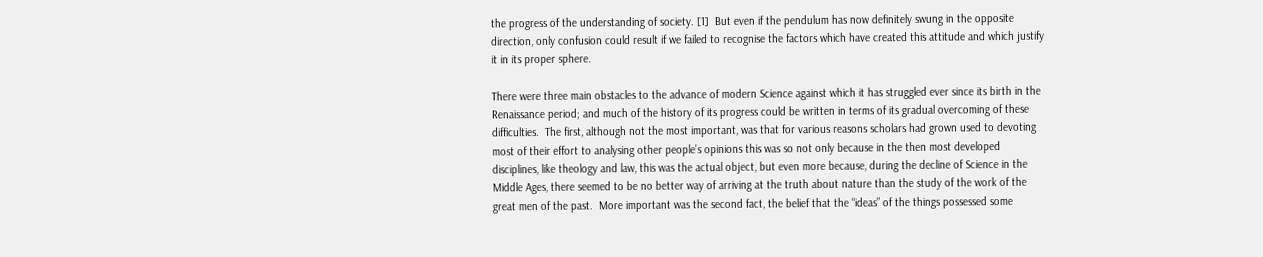the progress of the understanding of society. [1]  But even if the pendulum has now definitely swung in the opposite direction, only confusion could result if we failed to recognise the factors which have created this attitude and which justify it in its proper sphere.

There were three main obstacles to the advance of modern Science against which it has struggled ever since its birth in the Renaissance period; and much of the history of its progress could be written in terms of its gradual overcoming of these difficulties.  The first, although not the most important, was that for various reasons scholars had grown used to devoting most of their effort to analysing other people’s opinions this was so not only because in the then most developed disciplines, like theology and law, this was the actual object, but even more because, during the decline of Science in the Middle Ages, there seemed to be no better way of arriving at the truth about nature than the study of the work of the great men of the past.  More important was the second fact, the belief that the “ideas” of the things possessed some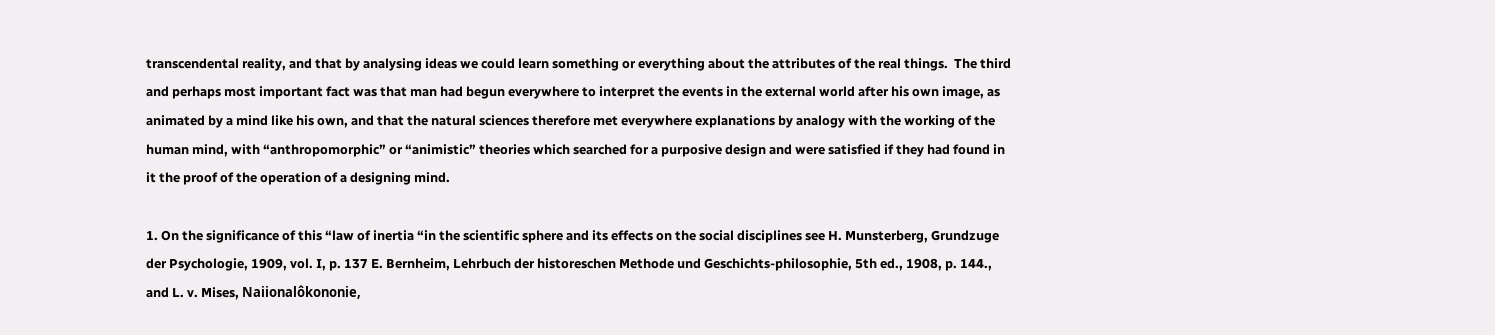transcendental reality, and that by analysing ideas we could learn something or everything about the attributes of the real things.  The third and perhaps most important fact was that man had begun everywhere to interpret the events in the external world after his own image, as animated by a mind like his own, and that the natural sciences therefore met everywhere explanations by analogy with the working of the human mind, with “anthropomorphic” or “animistic” theories which searched for a purposive design and were satisfied if they had found in it the proof of the operation of a designing mind.

1. On the significance of this “law of inertia “in the scientific sphere and its effects on the social disciplines see H. Munsterberg, Grundzuge der Psychologie, 1909, vol. I, p. 137 E. Bernheim, Lehrbuch der historeschen Methode und Geschichts-philosophie, 5th ed., 1908, p. 144., and L. v. Mises, Naiionalôkononie,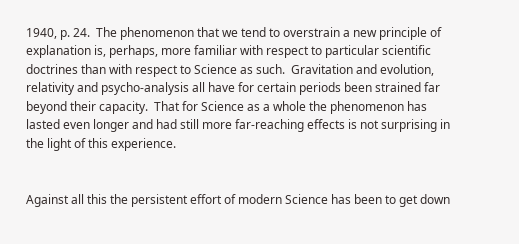1940, p. 24.  The phenomenon that we tend to overstrain a new principle of explanation is, perhaps, more familiar with respect to particular scientific doctrines than with respect to Science as such.  Gravitation and evolution, relativity and psycho-analysis all have for certain periods been strained far beyond their capacity.  That for Science as a whole the phenomenon has lasted even longer and had still more far-reaching effects is not surprising in the light of this experience.


Against all this the persistent effort of modern Science has been to get down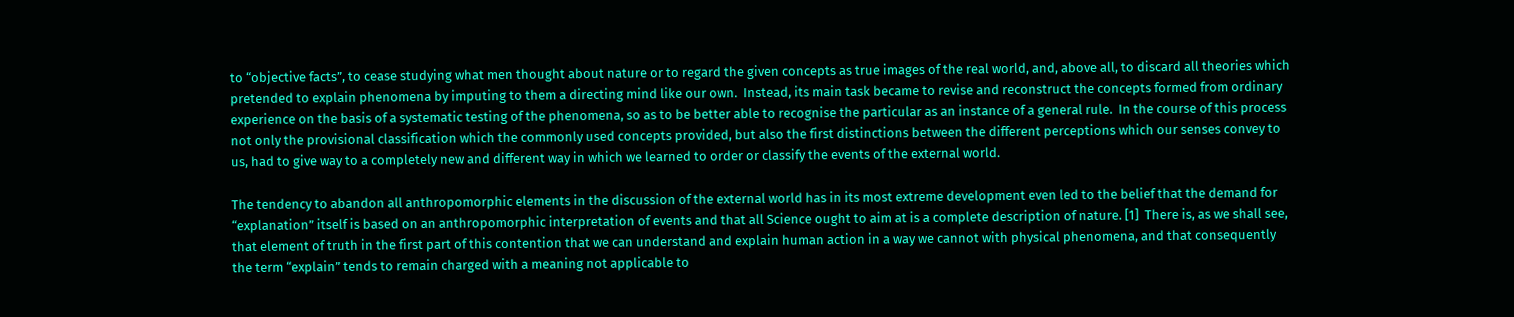to “objective facts”, to cease studying what men thought about nature or to regard the given concepts as true images of the real world, and, above all, to discard all theories which pretended to explain phenomena by imputing to them a directing mind like our own.  Instead, its main task became to revise and reconstruct the concepts formed from ordinary experience on the basis of a systematic testing of the phenomena, so as to be better able to recognise the particular as an instance of a general rule.  In the course of this process not only the provisional classification which the commonly used concepts provided, but also the first distinctions between the different perceptions which our senses convey to us, had to give way to a completely new and different way in which we learned to order or classify the events of the external world.

The tendency to abandon all anthropomorphic elements in the discussion of the external world has in its most extreme development even led to the belief that the demand for “explanation” itself is based on an anthropomorphic interpretation of events and that all Science ought to aim at is a complete description of nature. [1]  There is, as we shall see, that element of truth in the first part of this contention that we can understand and explain human action in a way we cannot with physical phenomena, and that consequently the term “explain” tends to remain charged with a meaning not applicable to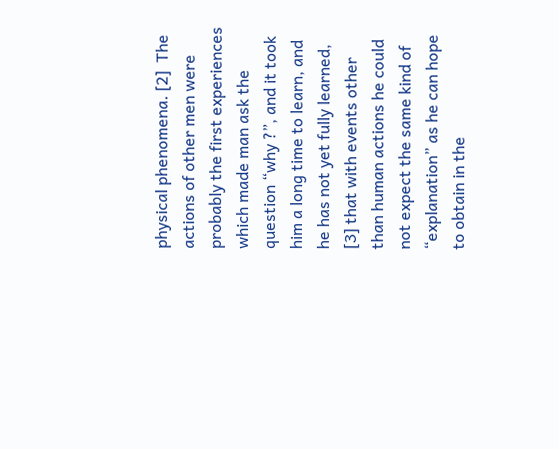physical phenomena. [2]  The actions of other men were probably the first experiences which made man ask the question “why ?”, and it took him a long time to learn, and he has not yet fully learned, [3] that with events other than human actions he could not expect the same kind of “explanation” as he can hope to obtain in the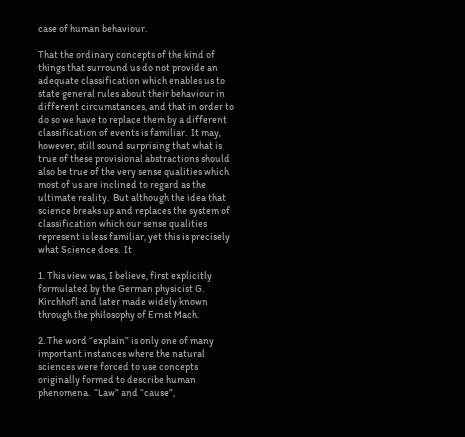case of human behaviour.

That the ordinary concepts of the kind of things that surround us do not provide an adequate classification which enables us to state general rules about their behaviour in different circumstances, and that in order to do so we have to replace them by a different classification of events is familiar.  It may, however, still sound surprising that what is true of these provisional abstractions should also be true of the very sense qualities which most of us are inclined to regard as the ultimate reality.  But although the idea that science breaks up and replaces the system of classification which our sense qualities represent is less familiar, yet this is precisely what Science does.  It

1. This view was, I believe, first explicitly formulated by the German physicist G. Kirchhofl and later made widely known through the philosophy of Ernst Mach.

2. The word “explain” is only one of many important instances where the natural sciences were forced to use concepts originally formed to describe human phenomena.  “Law” and “cause”,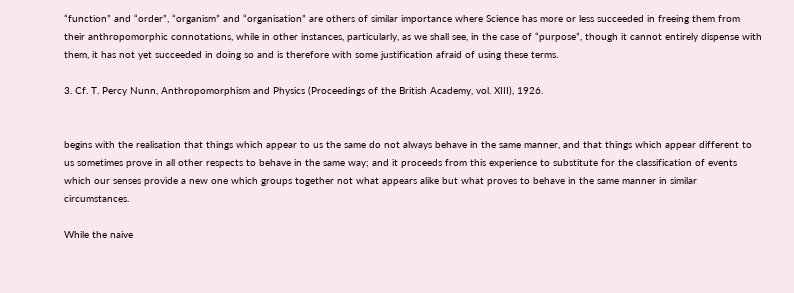“function” and “order”, “organism” and “organisation” are others of similar importance where Science has more or less succeeded in freeing them from their anthropomorphic connotations, while in other instances, particularly, as we shall see, in the case of “purpose”, though it cannot entirely dispense with them, it has not yet succeeded in doing so and is therefore with some justification afraid of using these terms.

3. Cf. T. Percy Nunn, Anthropomorphism and Physics (Proceedings of the British Academy, vol. XIII), 1926.


begins with the realisation that things which appear to us the same do not always behave in the same manner, and that things which appear different to us sometimes prove in all other respects to behave in the same way; and it proceeds from this experience to substitute for the classification of events which our senses provide a new one which groups together not what appears alike but what proves to behave in the same manner in similar circumstances.

While the naive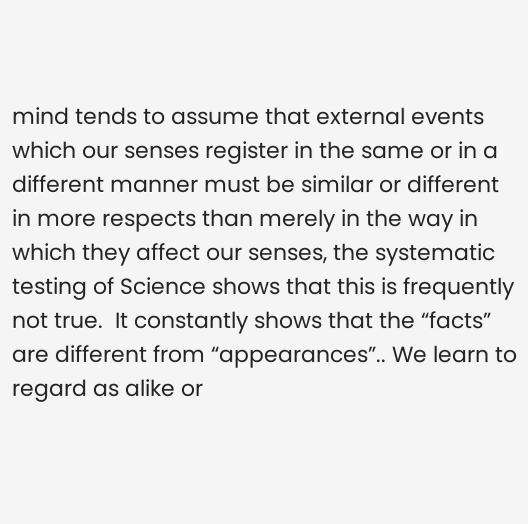mind tends to assume that external events which our senses register in the same or in a different manner must be similar or different in more respects than merely in the way in which they affect our senses, the systematic testing of Science shows that this is frequently not true.  It constantly shows that the “facts” are different from “appearances”.. We learn to regard as alike or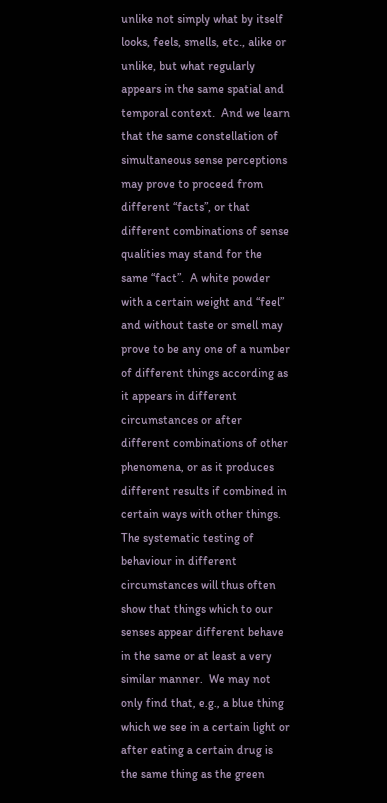unlike not simply what by itself looks, feels, smells, etc., alike or unlike, but what regularly appears in the same spatial and temporal context.  And we learn that the same constellation of simultaneous sense perceptions may prove to proceed from different “facts”, or that different combinations of sense qualities may stand for the same “fact”.  A white powder with a certain weight and “feel” and without taste or smell may prove to be any one of a number of different things according as it appears in different circumstances or after different combinations of other phenomena, or as it produces different results if combined in certain ways with other things.  The systematic testing of behaviour in different circumstances will thus often show that things which to our senses appear different behave in the same or at least a very similar manner.  We may not only find that, e.g., a blue thing which we see in a certain light or after eating a certain drug is the same thing as the green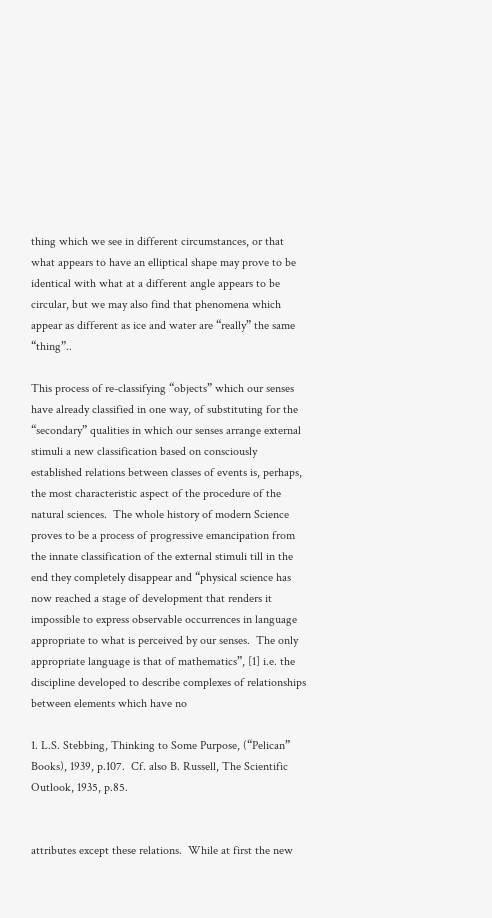thing which we see in different circumstances, or that what appears to have an elliptical shape may prove to be identical with what at a different angle appears to be circular, but we may also find that phenomena which appear as different as ice and water are “really” the same “thing”..

This process of re-classifying “objects” which our senses have already classified in one way, of substituting for the “secondary” qualities in which our senses arrange external stimuli a new classification based on consciously established relations between classes of events is, perhaps, the most characteristic aspect of the procedure of the natural sciences.  The whole history of modern Science proves to be a process of progressive emancipation from the innate classification of the external stimuli till in the end they completely disappear and “physical science has now reached a stage of development that renders it impossible to express observable occurrences in language appropriate to what is perceived by our senses.  The only appropriate language is that of mathematics”, [1] i.e. the discipline developed to describe complexes of relationships between elements which have no

1. L.S. Stebbing, Thinking to Some Purpose, (“Pelican” Books), 1939, p.107.  Cf. also B. Russell, The Scientific Outlook, 1935, p.85.


attributes except these relations.  While at first the new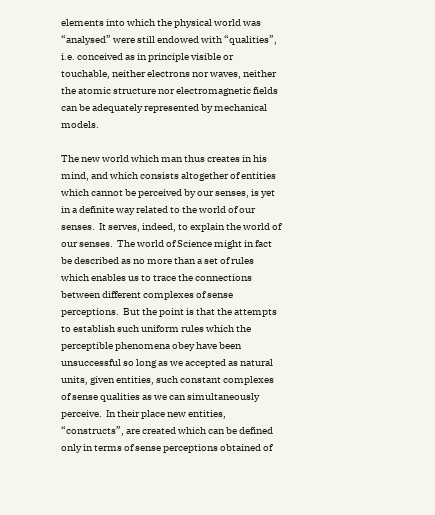elements into which the physical world was “analysed” were still endowed with “qualities”, i.e. conceived as in principle visible or touchable, neither electrons nor waves, neither the atomic structure nor electromagnetic fields can be adequately represented by mechanical models.

The new world which man thus creates in his mind, and which consists altogether of entities which cannot be perceived by our senses, is yet in a definite way related to the world of our senses.  It serves, indeed, to explain the world of our senses.  The world of Science might in fact be described as no more than a set of rules which enables us to trace the connections between different complexes of sense perceptions.  But the point is that the attempts to establish such uniform rules which the perceptible phenomena obey have been unsuccessful so long as we accepted as natural units, given entities, such constant complexes of sense qualities as we can simultaneously perceive.  In their place new entities, “constructs”, are created which can be defined only in terms of sense perceptions obtained of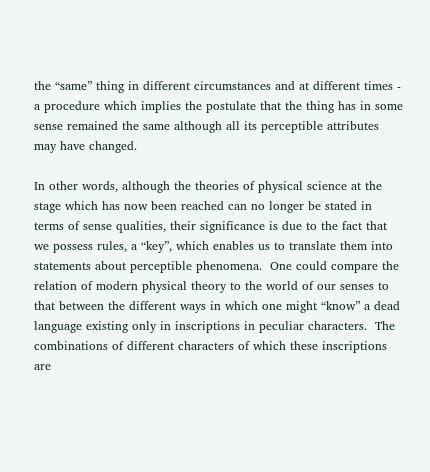the “same” thing in different circumstances and at different times - a procedure which implies the postulate that the thing has in some sense remained the same although all its perceptible attributes may have changed.

In other words, although the theories of physical science at the stage which has now been reached can no longer be stated in terms of sense qualities, their significance is due to the fact that we possess rules, a “key”, which enables us to translate them into statements about perceptible phenomena.  One could compare the relation of modern physical theory to the world of our senses to that between the different ways in which one might “know” a dead language existing only in inscriptions in peculiar characters.  The combinations of different characters of which these inscriptions are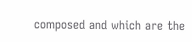composed and which are the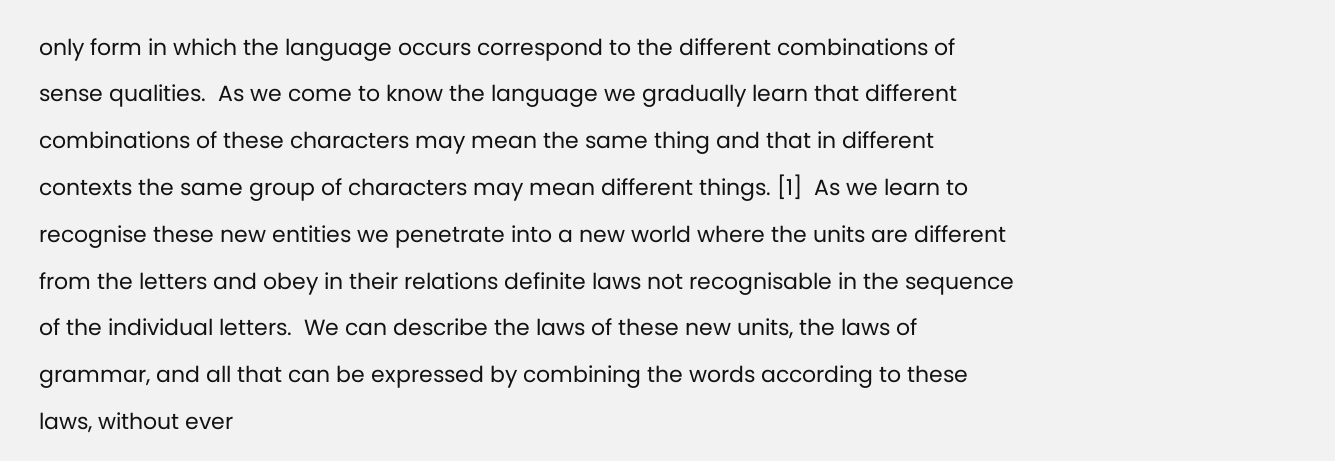only form in which the language occurs correspond to the different combinations of sense qualities.  As we come to know the language we gradually learn that different combinations of these characters may mean the same thing and that in different contexts the same group of characters may mean different things. [1]  As we learn to recognise these new entities we penetrate into a new world where the units are different from the letters and obey in their relations definite laws not recognisable in the sequence of the individual letters.  We can describe the laws of these new units, the laws of grammar, and all that can be expressed by combining the words according to these laws, without ever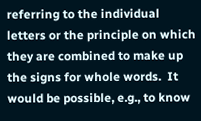referring to the individual letters or the principle on which they are combined to make up the signs for whole words.  It would be possible, e.g., to know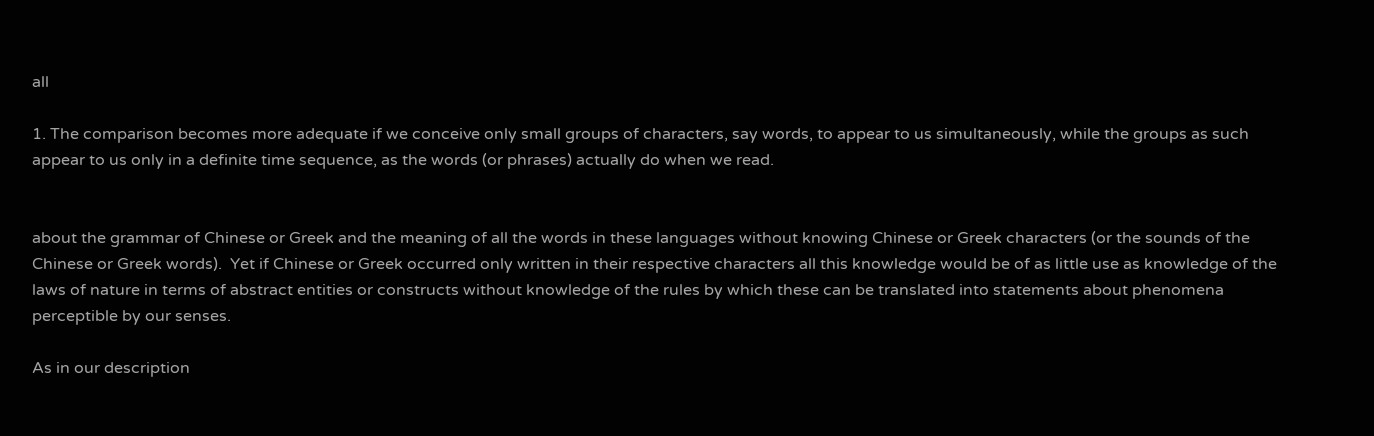all

1. The comparison becomes more adequate if we conceive only small groups of characters, say words, to appear to us simultaneously, while the groups as such appear to us only in a definite time sequence, as the words (or phrases) actually do when we read.


about the grammar of Chinese or Greek and the meaning of all the words in these languages without knowing Chinese or Greek characters (or the sounds of the Chinese or Greek words).  Yet if Chinese or Greek occurred only written in their respective characters all this knowledge would be of as little use as knowledge of the laws of nature in terms of abstract entities or constructs without knowledge of the rules by which these can be translated into statements about phenomena perceptible by our senses.

As in our description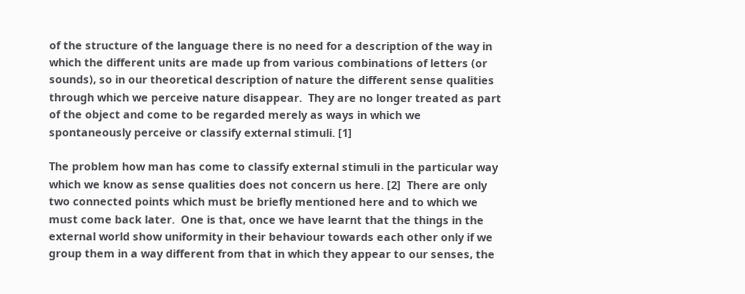of the structure of the language there is no need for a description of the way in which the different units are made up from various combinations of letters (or sounds), so in our theoretical description of nature the different sense qualities through which we perceive nature disappear.  They are no longer treated as part of the object and come to be regarded merely as ways in which we spontaneously perceive or classify external stimuli. [1]

The problem how man has come to classify external stimuli in the particular way which we know as sense qualities does not concern us here. [2]  There are only two connected points which must be briefly mentioned here and to which we must come back later.  One is that, once we have learnt that the things in the external world show uniformity in their behaviour towards each other only if we group them in a way different from that in which they appear to our senses, the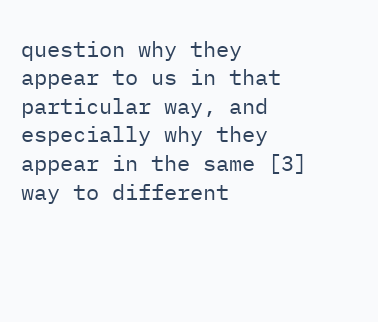question why they appear to us in that particular way, and especially why they appear in the same [3] way to different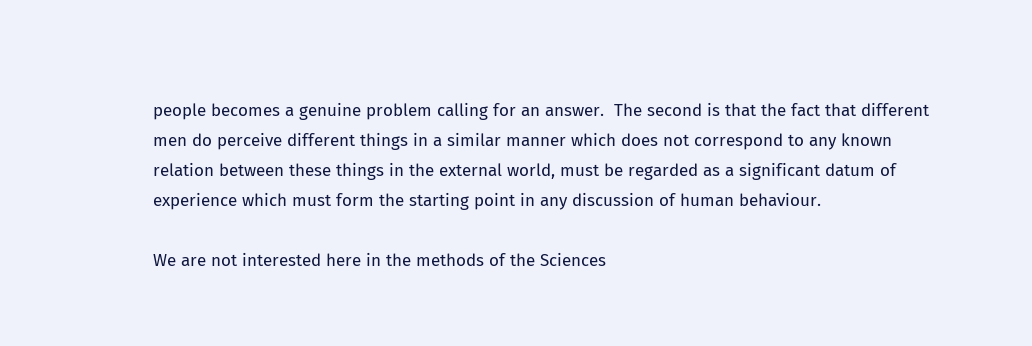people becomes a genuine problem calling for an answer.  The second is that the fact that different men do perceive different things in a similar manner which does not correspond to any known relation between these things in the external world, must be regarded as a significant datum of experience which must form the starting point in any discussion of human behaviour.

We are not interested here in the methods of the Sciences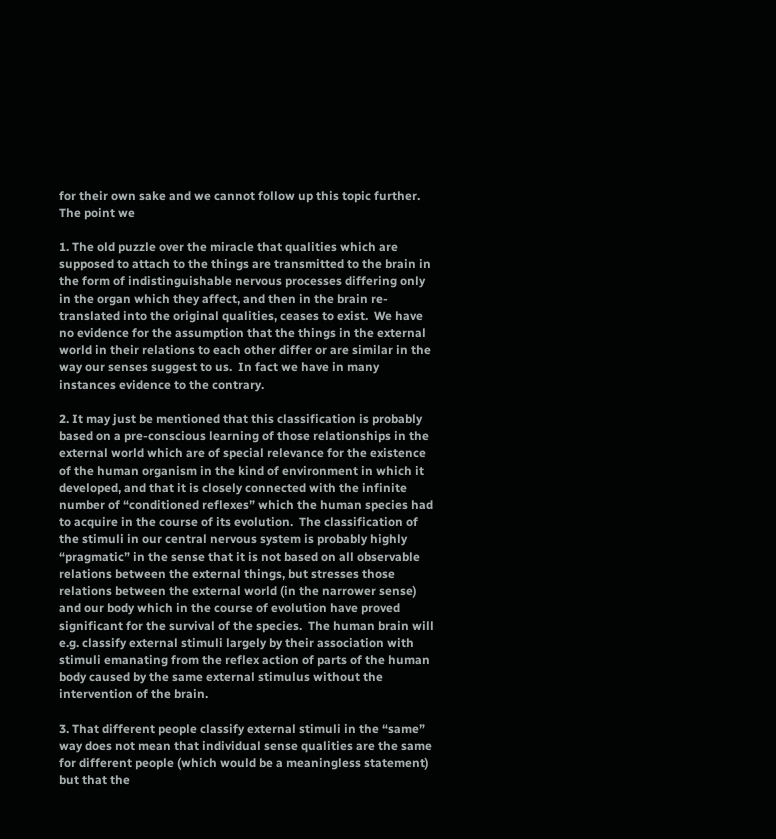for their own sake and we cannot follow up this topic further.  The point we

1. The old puzzle over the miracle that qualities which are supposed to attach to the things are transmitted to the brain in the form of indistinguishable nervous processes differing only in the organ which they affect, and then in the brain re-translated into the original qualities, ceases to exist.  We have no evidence for the assumption that the things in the external world in their relations to each other differ or are similar in the way our senses suggest to us.  In fact we have in many instances evidence to the contrary.

2. It may just be mentioned that this classification is probably based on a pre-conscious learning of those relationships in the external world which are of special relevance for the existence of the human organism in the kind of environment in which it developed, and that it is closely connected with the infinite number of “conditioned reflexes” which the human species had to acquire in the course of its evolution.  The classification of the stimuli in our central nervous system is probably highly “pragmatic” in the sense that it is not based on all observable relations between the external things, but stresses those relations between the external world (in the narrower sense) and our body which in the course of evolution have proved significant for the survival of the species.  The human brain will e.g. classify external stimuli largely by their association with stimuli emanating from the reflex action of parts of the human body caused by the same external stimulus without the intervention of the brain.

3. That different people classify external stimuli in the “same” way does not mean that individual sense qualities are the same for different people (which would be a meaningless statement) but that the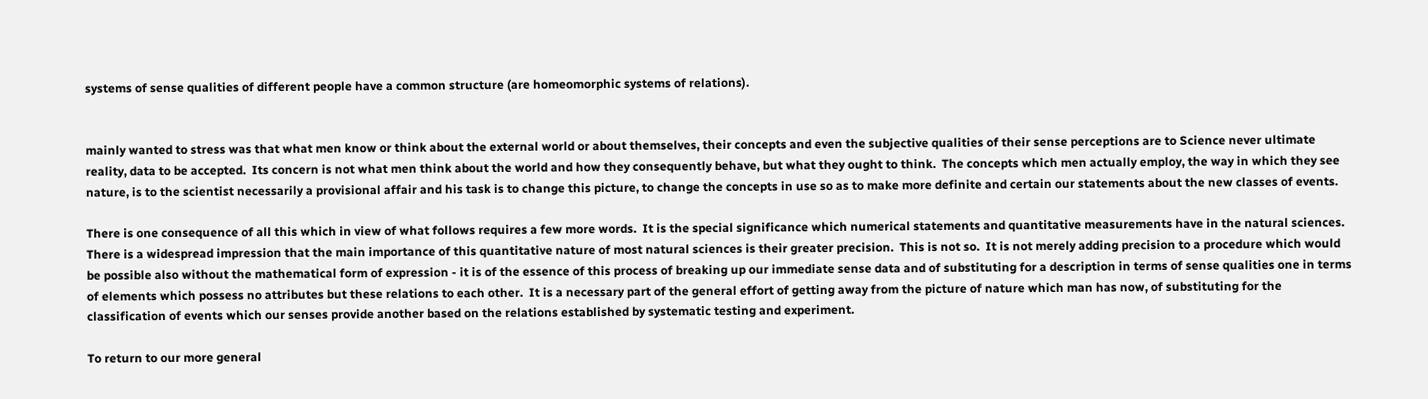systems of sense qualities of different people have a common structure (are homeomorphic systems of relations).


mainly wanted to stress was that what men know or think about the external world or about themselves, their concepts and even the subjective qualities of their sense perceptions are to Science never ultimate reality, data to be accepted.  Its concern is not what men think about the world and how they consequently behave, but what they ought to think.  The concepts which men actually employ, the way in which they see nature, is to the scientist necessarily a provisional affair and his task is to change this picture, to change the concepts in use so as to make more definite and certain our statements about the new classes of events.

There is one consequence of all this which in view of what follows requires a few more words.  It is the special significance which numerical statements and quantitative measurements have in the natural sciences.  There is a widespread impression that the main importance of this quantitative nature of most natural sciences is their greater precision.  This is not so.  It is not merely adding precision to a procedure which would be possible also without the mathematical form of expression - it is of the essence of this process of breaking up our immediate sense data and of substituting for a description in terms of sense qualities one in terms of elements which possess no attributes but these relations to each other.  It is a necessary part of the general effort of getting away from the picture of nature which man has now, of substituting for the classification of events which our senses provide another based on the relations established by systematic testing and experiment.

To return to our more general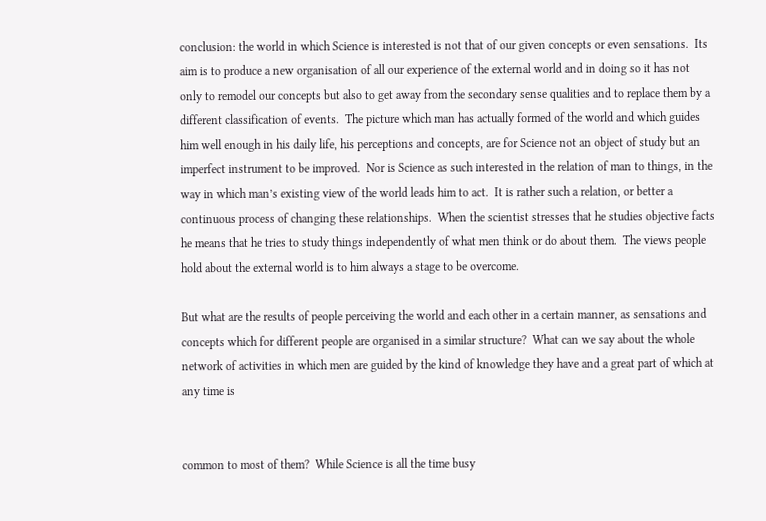conclusion: the world in which Science is interested is not that of our given concepts or even sensations.  Its aim is to produce a new organisation of all our experience of the external world and in doing so it has not only to remodel our concepts but also to get away from the secondary sense qualities and to replace them by a different classification of events.  The picture which man has actually formed of the world and which guides him well enough in his daily life, his perceptions and concepts, are for Science not an object of study but an imperfect instrument to be improved.  Nor is Science as such interested in the relation of man to things, in the way in which man’s existing view of the world leads him to act.  It is rather such a relation, or better a continuous process of changing these relationships.  When the scientist stresses that he studies objective facts he means that he tries to study things independently of what men think or do about them.  The views people hold about the external world is to him always a stage to be overcome.

But what are the results of people perceiving the world and each other in a certain manner, as sensations and concepts which for different people are organised in a similar structure?  What can we say about the whole network of activities in which men are guided by the kind of knowledge they have and a great part of which at any time is


common to most of them?  While Science is all the time busy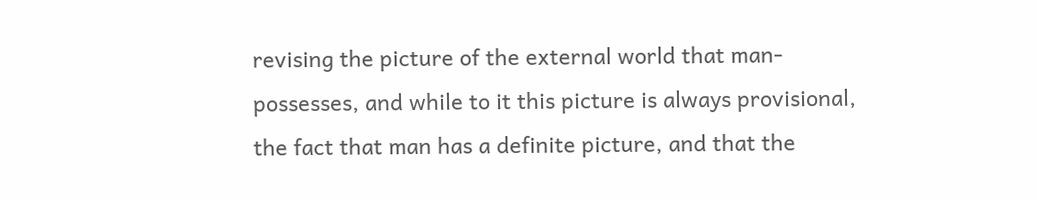revising the picture of the external world that man-possesses, and while to it this picture is always provisional, the fact that man has a definite picture, and that the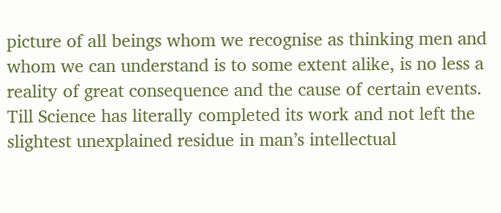picture of all beings whom we recognise as thinking men and whom we can understand is to some extent alike, is no less a reality of great consequence and the cause of certain events.  Till Science has literally completed its work and not left the slightest unexplained residue in man’s intellectual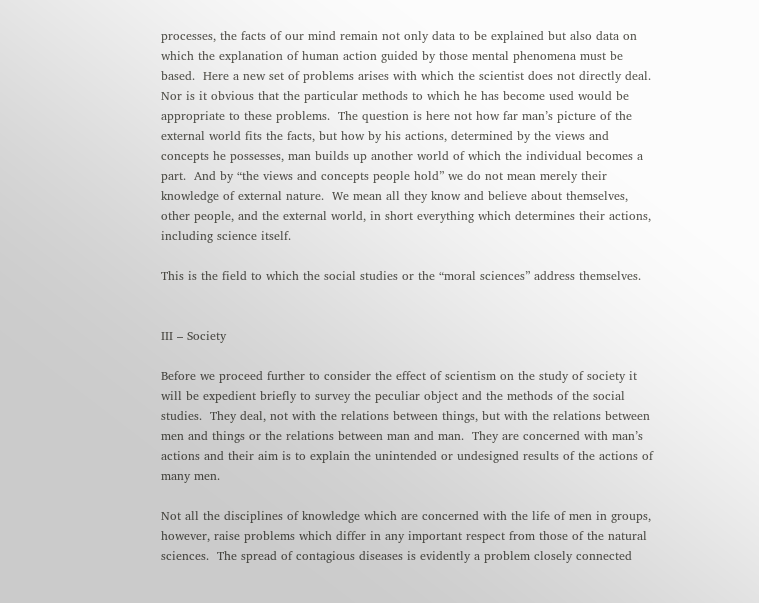processes, the facts of our mind remain not only data to be explained but also data on which the explanation of human action guided by those mental phenomena must be based.  Here a new set of problems arises with which the scientist does not directly deal.  Nor is it obvious that the particular methods to which he has become used would be appropriate to these problems.  The question is here not how far man’s picture of the external world fits the facts, but how by his actions, determined by the views and concepts he possesses, man builds up another world of which the individual becomes a part.  And by “the views and concepts people hold” we do not mean merely their knowledge of external nature.  We mean all they know and believe about themselves, other people, and the external world, in short everything which determines their actions, including science itself.

This is the field to which the social studies or the “moral sciences” address themselves.


III – Society

Before we proceed further to consider the effect of scientism on the study of society it will be expedient briefly to survey the peculiar object and the methods of the social studies.  They deal, not with the relations between things, but with the relations between men and things or the relations between man and man.  They are concerned with man’s actions and their aim is to explain the unintended or undesigned results of the actions of many men.

Not all the disciplines of knowledge which are concerned with the life of men in groups, however, raise problems which differ in any important respect from those of the natural sciences.  The spread of contagious diseases is evidently a problem closely connected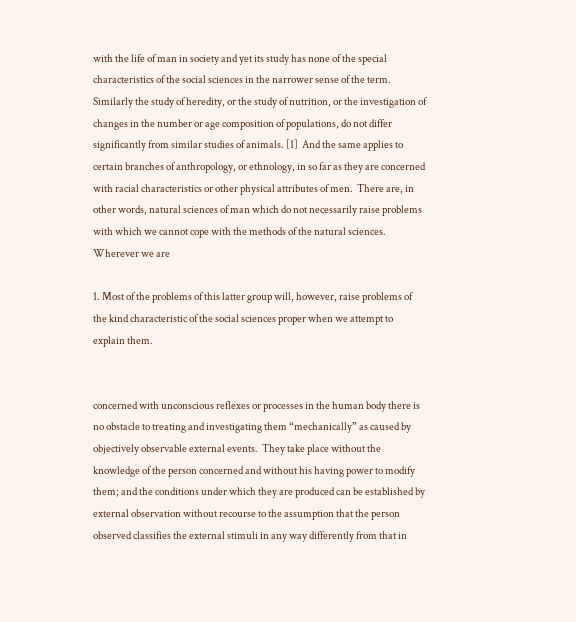with the life of man in society and yet its study has none of the special characteristics of the social sciences in the narrower sense of the term.  Similarly the study of heredity, or the study of nutrition, or the investigation of changes in the number or age composition of populations, do not differ significantly from similar studies of animals. [1]  And the same applies to certain branches of anthropology, or ethnology, in so far as they are concerned with racial characteristics or other physical attributes of men.  There are, in other words, natural sciences of man which do not necessarily raise problems with which we cannot cope with the methods of the natural sciences.  Wherever we are

1. Most of the problems of this latter group will, however, raise problems of the kind characteristic of the social sciences proper when we attempt to explain them.


concerned with unconscious reflexes or processes in the human body there is no obstacle to treating and investigating them “mechanically” as caused by objectively observable external events.  They take place without the knowledge of the person concerned and without his having power to modify them; and the conditions under which they are produced can be established by external observation without recourse to the assumption that the person observed classifies the external stimuli in any way differently from that in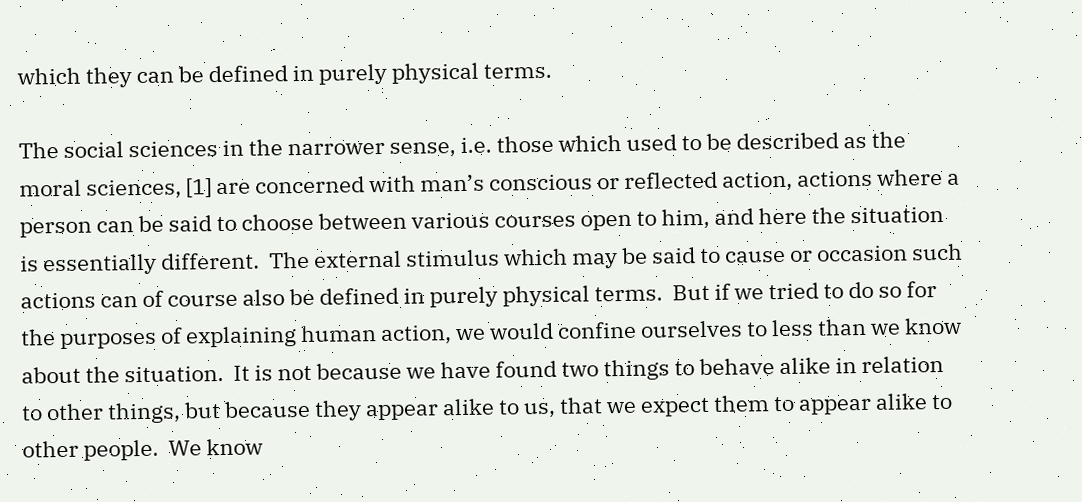which they can be defined in purely physical terms.

The social sciences in the narrower sense, i.e. those which used to be described as the moral sciences, [1] are concerned with man’s conscious or reflected action, actions where a person can be said to choose between various courses open to him, and here the situation is essentially different.  The external stimulus which may be said to cause or occasion such actions can of course also be defined in purely physical terms.  But if we tried to do so for the purposes of explaining human action, we would confine ourselves to less than we know about the situation.  It is not because we have found two things to behave alike in relation to other things, but because they appear alike to us, that we expect them to appear alike to other people.  We know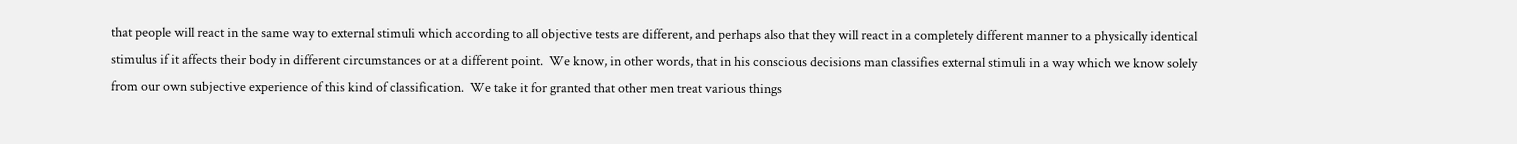that people will react in the same way to external stimuli which according to all objective tests are different, and perhaps also that they will react in a completely different manner to a physically identical stimulus if it affects their body in different circumstances or at a different point.  We know, in other words, that in his conscious decisions man classifies external stimuli in a way which we know solely from our own subjective experience of this kind of classification.  We take it for granted that other men treat various things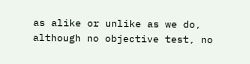as alike or unlike as we do, although no objective test, no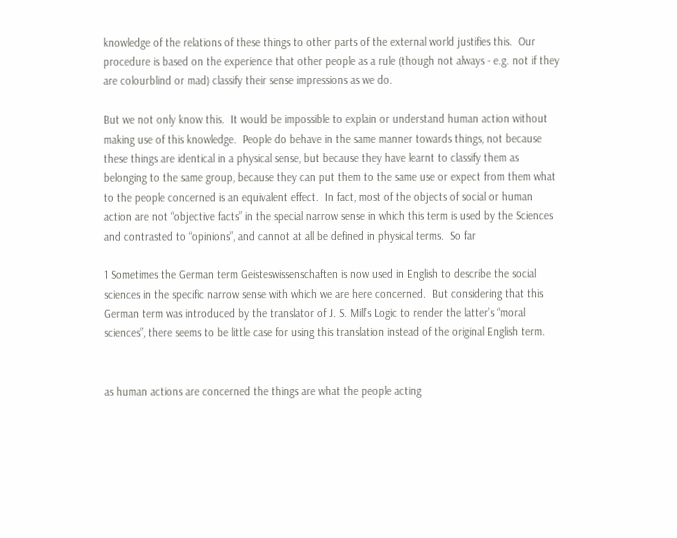knowledge of the relations of these things to other parts of the external world justifies this.  Our procedure is based on the experience that other people as a rule (though not always - e.g. not if they are colourblind or mad) classify their sense impressions as we do.

But we not only know this.  It would be impossible to explain or understand human action without making use of this knowledge.  People do behave in the same manner towards things, not because these things are identical in a physical sense, but because they have learnt to classify them as belonging to the same group, because they can put them to the same use or expect from them what to the people concerned is an equivalent effect.  In fact, most of the objects of social or human action are not “objective facts” in the special narrow sense in which this term is used by the Sciences and contrasted to “opinions”, and cannot at all be defined in physical terms.  So far

1 Sometimes the German term Geisteswissenschaften is now used in English to describe the social sciences in the specific narrow sense with which we are here concerned.  But considering that this German term was introduced by the translator of J. S. Mill’s Logic to render the latter’s “moral sciences”, there seems to be little case for using this translation instead of the original English term.


as human actions are concerned the things are what the people acting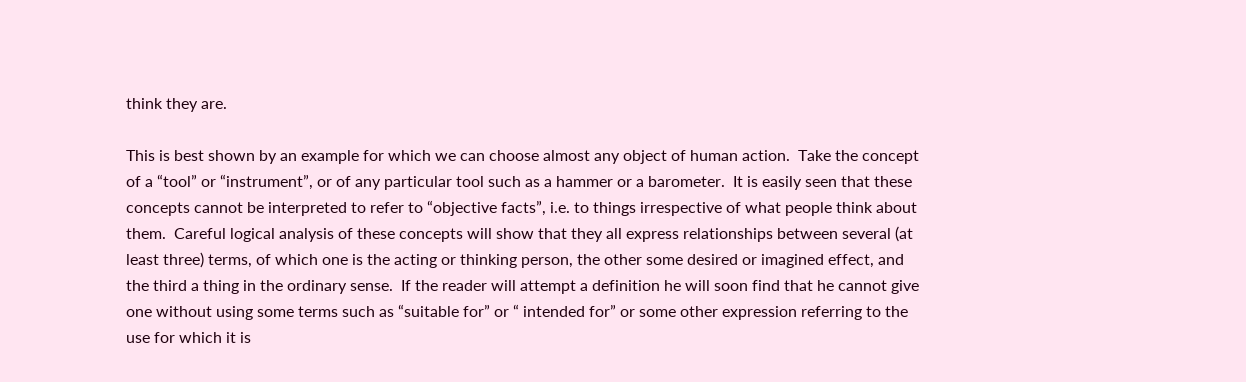think they are.

This is best shown by an example for which we can choose almost any object of human action.  Take the concept of a “tool” or “instrument”, or of any particular tool such as a hammer or a barometer.  It is easily seen that these concepts cannot be interpreted to refer to “objective facts”, i.e. to things irrespective of what people think about them.  Careful logical analysis of these concepts will show that they all express relationships between several (at least three) terms, of which one is the acting or thinking person, the other some desired or imagined effect, and the third a thing in the ordinary sense.  If the reader will attempt a definition he will soon find that he cannot give one without using some terms such as “suitable for” or “ intended for” or some other expression referring to the use for which it is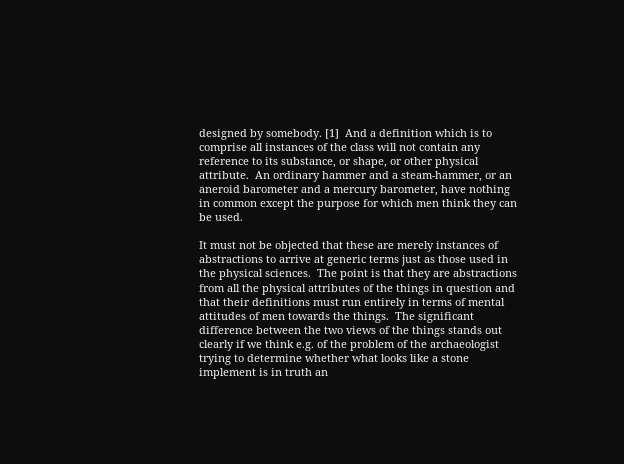designed by somebody. [1]  And a definition which is to comprise all instances of the class will not contain any reference to its substance, or shape, or other physical attribute.  An ordinary hammer and a steam-hammer, or an aneroid barometer and a mercury barometer, have nothing in common except the purpose for which men think they can be used.

It must not be objected that these are merely instances of abstractions to arrive at generic terms just as those used in the physical sciences.  The point is that they are abstractions from all the physical attributes of the things in question and that their definitions must run entirely in terms of mental attitudes of men towards the things.  The significant difference between the two views of the things stands out clearly if we think e.g. of the problem of the archaeologist trying to determine whether what looks like a stone implement is in truth an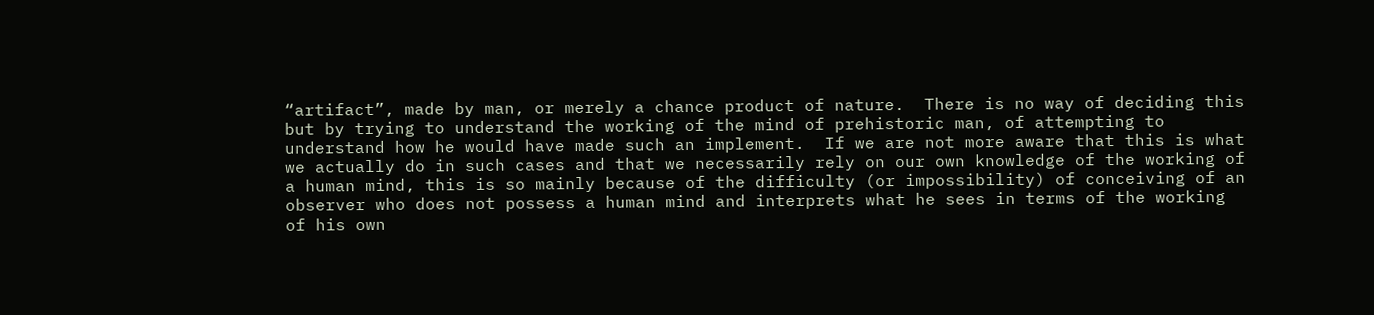“artifact”, made by man, or merely a chance product of nature.  There is no way of deciding this but by trying to understand the working of the mind of prehistoric man, of attempting to understand how he would have made such an implement.  If we are not more aware that this is what we actually do in such cases and that we necessarily rely on our own knowledge of the working of a human mind, this is so mainly because of the difficulty (or impossibility) of conceiving of an observer who does not possess a human mind and interprets what he sees in terms of the working of his own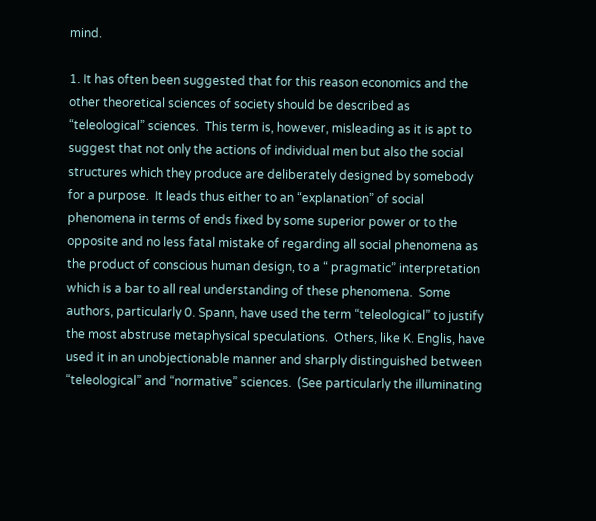mind.

1. It has often been suggested that for this reason economics and the other theoretical sciences of society should be described as “teleological” sciences.  This term is, however, misleading as it is apt to suggest that not only the actions of individual men but also the social structures which they produce are deliberately designed by somebody for a purpose.  It leads thus either to an “explanation” of social phenomena in terms of ends fixed by some superior power or to the opposite and no less fatal mistake of regarding all social phenomena as the product of conscious human design, to a “ pragmatic” interpretation which is a bar to all real understanding of these phenomena.  Some authors, particularly 0. Spann, have used the term “teleological” to justify the most abstruse metaphysical speculations.  Others, like K. Englis, have used it in an unobjectionable manner and sharply distinguished between “teleological” and “normative” sciences.  (See particularly the illuminating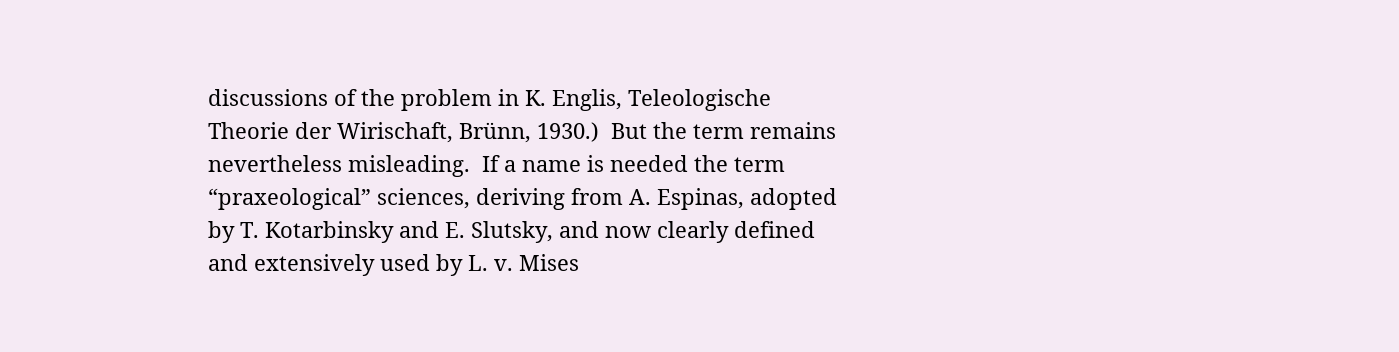discussions of the problem in K. Englis, Teleologische Theorie der Wirischaft, Brünn, 1930.)  But the term remains nevertheless misleading.  If a name is needed the term “praxeological” sciences, deriving from A. Espinas, adopted by T. Kotarbinsky and E. Slutsky, and now clearly defined and extensively used by L. v. Mises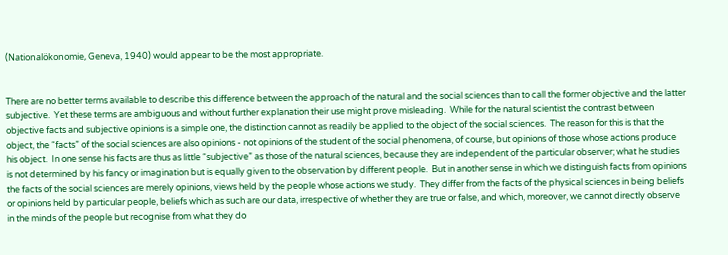(Nationalökonomie, Geneva, 1940) would appear to be the most appropriate.


There are no better terms available to describe this difference between the approach of the natural and the social sciences than to call the former objective and the latter subjective.  Yet these terms are ambiguous and without further explanation their use might prove misleading.  While for the natural scientist the contrast between objective facts and subjective opinions is a simple one, the distinction cannot as readily be applied to the object of the social sciences.  The reason for this is that the object, the “facts” of the social sciences are also opinions - not opinions of the student of the social phenomena, of course, but opinions of those whose actions produce his object.  In one sense his facts are thus as little “subjective” as those of the natural sciences, because they are independent of the particular observer; what he studies is not determined by his fancy or imagination but is equally given to the observation by different people.  But in another sense in which we distinguish facts from opinions the facts of the social sciences are merely opinions, views held by the people whose actions we study.  They differ from the facts of the physical sciences in being beliefs or opinions held by particular people, beliefs which as such are our data, irrespective of whether they are true or false, and which, moreover, we cannot directly observe in the minds of the people but recognise from what they do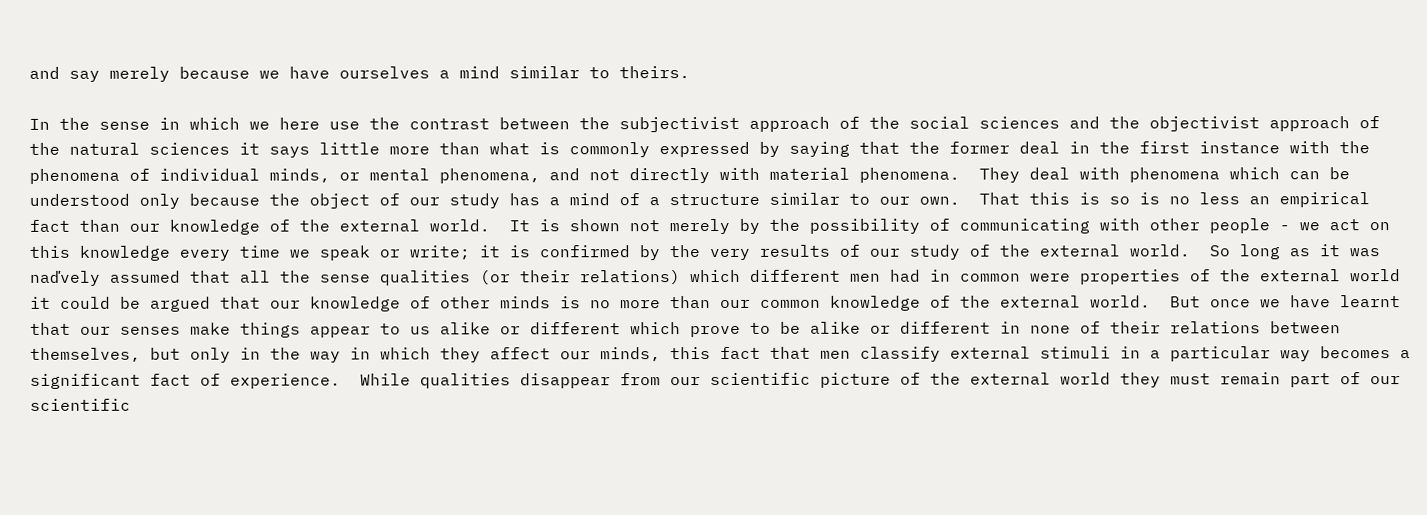and say merely because we have ourselves a mind similar to theirs.

In the sense in which we here use the contrast between the subjectivist approach of the social sciences and the objectivist approach of the natural sciences it says little more than what is commonly expressed by saying that the former deal in the first instance with the phenomena of individual minds, or mental phenomena, and not directly with material phenomena.  They deal with phenomena which can be understood only because the object of our study has a mind of a structure similar to our own.  That this is so is no less an empirical fact than our knowledge of the external world.  It is shown not merely by the possibility of communicating with other people - we act on this knowledge every time we speak or write; it is confirmed by the very results of our study of the external world.  So long as it was naďvely assumed that all the sense qualities (or their relations) which different men had in common were properties of the external world it could be argued that our knowledge of other minds is no more than our common knowledge of the external world.  But once we have learnt that our senses make things appear to us alike or different which prove to be alike or different in none of their relations between themselves, but only in the way in which they affect our minds, this fact that men classify external stimuli in a particular way becomes a significant fact of experience.  While qualities disappear from our scientific picture of the external world they must remain part of our scientific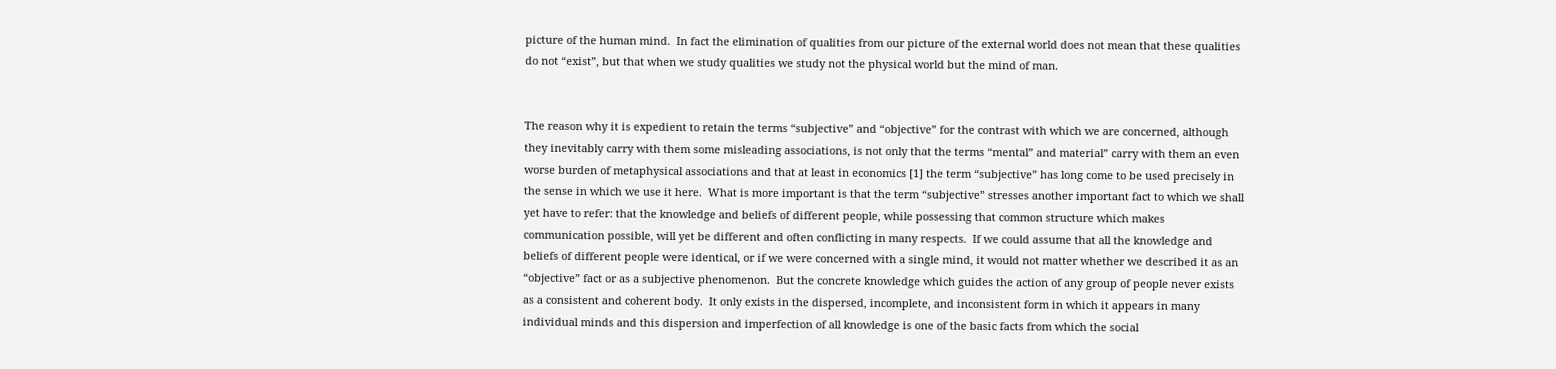picture of the human mind.  In fact the elimination of qualities from our picture of the external world does not mean that these qualities do not “exist”, but that when we study qualities we study not the physical world but the mind of man.


The reason why it is expedient to retain the terms “subjective” and “objective” for the contrast with which we are concerned, although they inevitably carry with them some misleading associations, is not only that the terms “mental” and material” carry with them an even worse burden of metaphysical associations and that at least in economics [1] the term “subjective” has long come to be used precisely in the sense in which we use it here.  What is more important is that the term “subjective” stresses another important fact to which we shall yet have to refer: that the knowledge and beliefs of different people, while possessing that common structure which makes communication possible, will yet be different and often conflicting in many respects.  If we could assume that all the knowledge and beliefs of different people were identical, or if we were concerned with a single mind, it would not matter whether we described it as an “objective” fact or as a subjective phenomenon.  But the concrete knowledge which guides the action of any group of people never exists as a consistent and coherent body.  It only exists in the dispersed, incomplete, and inconsistent form in which it appears in many individual minds and this dispersion and imperfection of all knowledge is one of the basic facts from which the social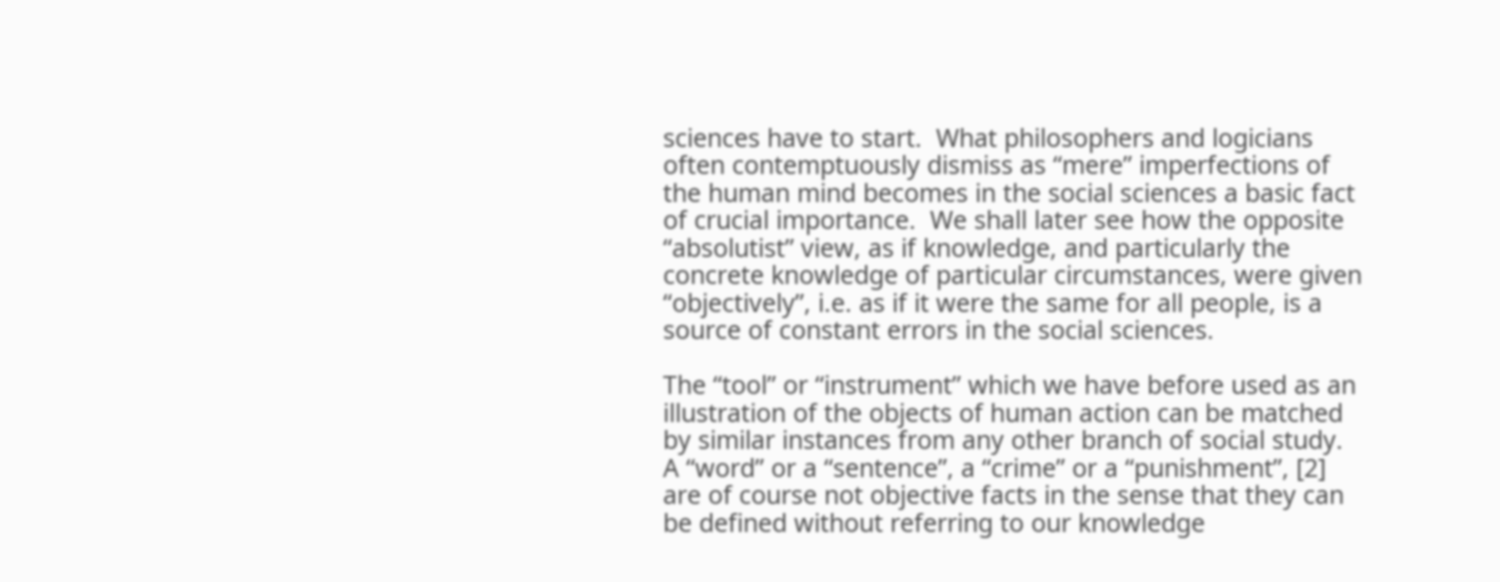sciences have to start.  What philosophers and logicians often contemptuously dismiss as “mere” imperfections of the human mind becomes in the social sciences a basic fact of crucial importance.  We shall later see how the opposite “absolutist” view, as if knowledge, and particularly the concrete knowledge of particular circumstances, were given “objectively”, i.e. as if it were the same for all people, is a source of constant errors in the social sciences.

The “tool” or “instrument” which we have before used as an illustration of the objects of human action can be matched by similar instances from any other branch of social study.  A “word” or a “sentence”, a “crime” or a “punishment”, [2] are of course not objective facts in the sense that they can be defined without referring to our knowledge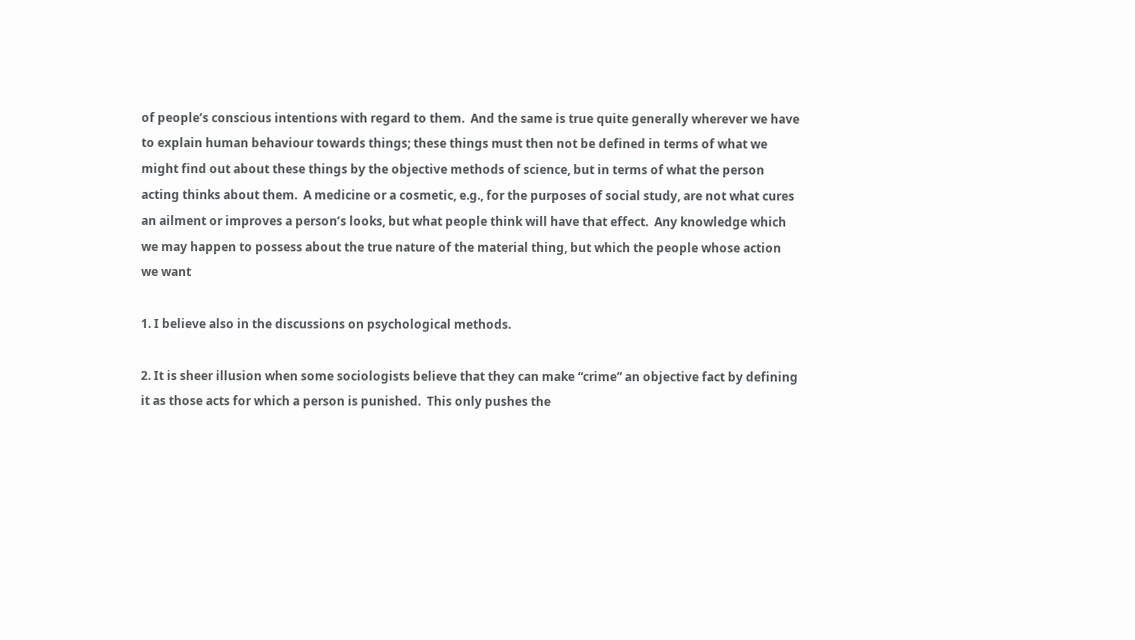of people’s conscious intentions with regard to them.  And the same is true quite generally wherever we have to explain human behaviour towards things; these things must then not be defined in terms of what we might find out about these things by the objective methods of science, but in terms of what the person acting thinks about them.  A medicine or a cosmetic, e.g., for the purposes of social study, are not what cures an ailment or improves a person’s looks, but what people think will have that effect.  Any knowledge which we may happen to possess about the true nature of the material thing, but which the people whose action we want

1. I believe also in the discussions on psychological methods.

2. It is sheer illusion when some sociologists believe that they can make “crime” an objective fact by defining it as those acts for which a person is punished.  This only pushes the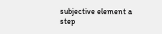subjective element a step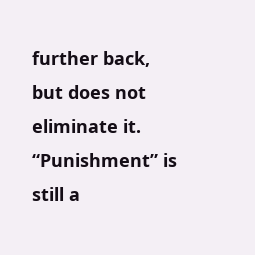further back, but does not eliminate it.  “Punishment” is still a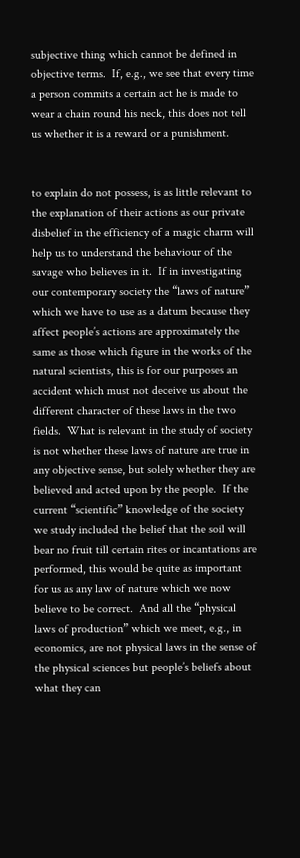subjective thing which cannot be defined in objective terms.  If, e.g., we see that every time a person commits a certain act he is made to wear a chain round his neck, this does not tell us whether it is a reward or a punishment.


to explain do not possess, is as little relevant to the explanation of their actions as our private disbelief in the efficiency of a magic charm will help us to understand the behaviour of the savage who believes in it.  If in investigating our contemporary society the “laws of nature” which we have to use as a datum because they affect people’s actions are approximately the same as those which figure in the works of the natural scientists, this is for our purposes an accident which must not deceive us about the different character of these laws in the two fields.  What is relevant in the study of society is not whether these laws of nature are true in any objective sense, but solely whether they are believed and acted upon by the people.  If the current “scientific” knowledge of the society we study included the belief that the soil will bear no fruit till certain rites or incantations are performed, this would be quite as important for us as any law of nature which we now believe to be correct.  And all the “physical laws of production” which we meet, e.g., in economics, are not physical laws in the sense of the physical sciences but people’s beliefs about what they can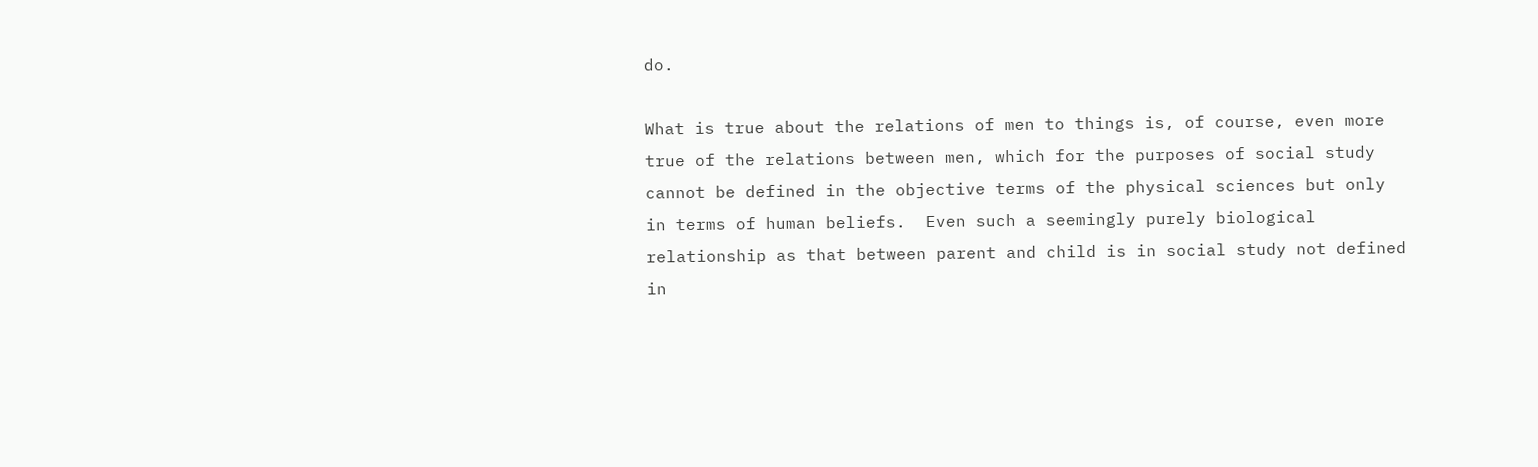do.

What is true about the relations of men to things is, of course, even more true of the relations between men, which for the purposes of social study cannot be defined in the objective terms of the physical sciences but only in terms of human beliefs.  Even such a seemingly purely biological relationship as that between parent and child is in social study not defined in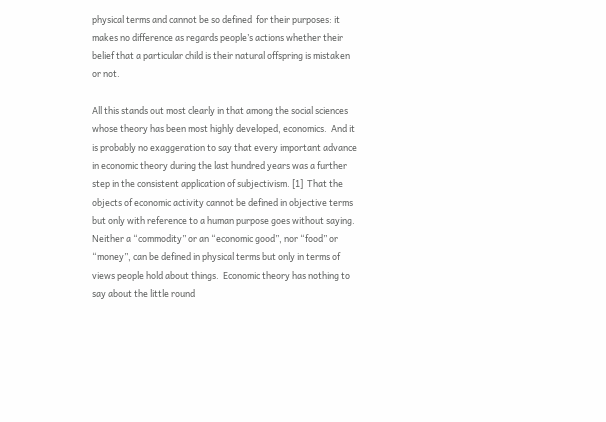physical terms and cannot be so defined  for their purposes: it makes no difference as regards people’s actions whether their belief that a particular child is their natural offspring is mistaken or not.

All this stands out most clearly in that among the social sciences whose theory has been most highly developed, economics.  And it is probably no exaggeration to say that every important advance in economic theory during the last hundred years was a further step in the consistent application of subjectivism. [1]  That the objects of economic activity cannot be defined in objective terms but only with reference to a human purpose goes without saying.  Neither a “commodity” or an “economic good”, nor “food” or “money”, can be defined in physical terms but only in terms of views people hold about things.  Economic theory has nothing to say about the little round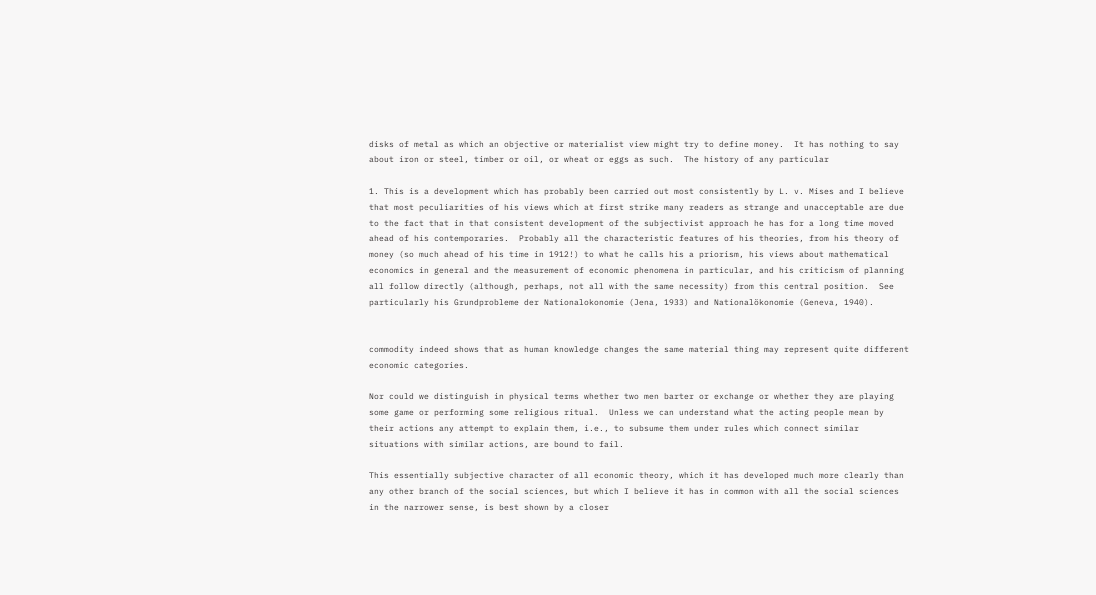disks of metal as which an objective or materialist view might try to define money.  It has nothing to say about iron or steel, timber or oil, or wheat or eggs as such.  The history of any particular

1. This is a development which has probably been carried out most consistently by L. v. Mises and I believe that most peculiarities of his views which at first strike many readers as strange and unacceptable are due to the fact that in that consistent development of the subjectivist approach he has for a long time moved ahead of his contemporaries.  Probably all the characteristic features of his theories, from his theory of money (so much ahead of his time in 1912!) to what he calls his a priorism, his views about mathematical economics in general and the measurement of economic phenomena in particular, and his criticism of planning all follow directly (although, perhaps, not all with the same necessity) from this central position.  See particularly his Grundprobleme der Nationalokonomie (Jena, 1933) and Nationalökonomie (Geneva, 1940).


commodity indeed shows that as human knowledge changes the same material thing may represent quite different economic categories.

Nor could we distinguish in physical terms whether two men barter or exchange or whether they are playing some game or performing some religious ritual.  Unless we can understand what the acting people mean by their actions any attempt to explain them, i.e., to subsume them under rules which connect similar situations with similar actions, are bound to fail.

This essentially subjective character of all economic theory, which it has developed much more clearly than any other branch of the social sciences, but which I believe it has in common with all the social sciences in the narrower sense, is best shown by a closer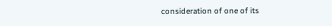consideration of one of its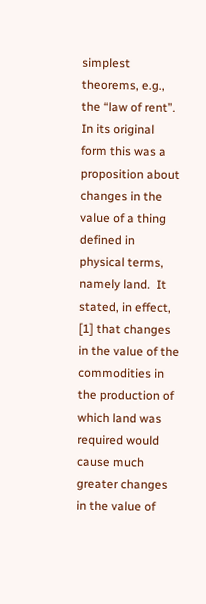simplest theorems, e.g., the “law of rent”.  In its original form this was a proposition about changes in the value of a thing defined in physical terms, namely land.  It stated, in effect, [1] that changes in the value of the commodities in the production of which land was required would cause much greater changes in the value of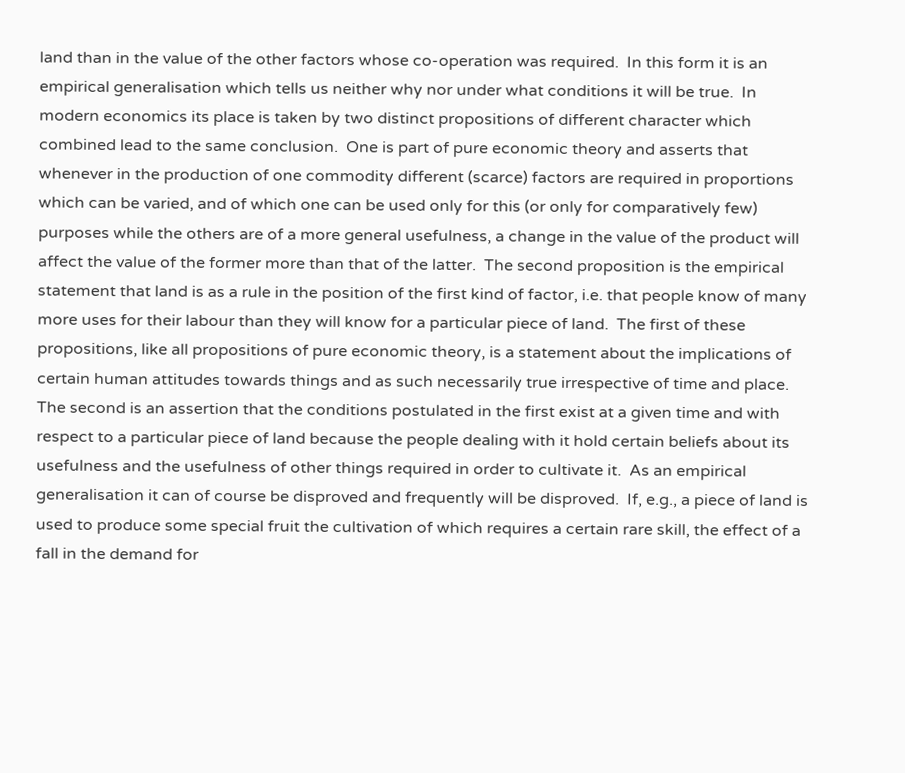land than in the value of the other factors whose co-operation was required.  In this form it is an empirical generalisation which tells us neither why nor under what conditions it will be true.  In modern economics its place is taken by two distinct propositions of different character which combined lead to the same conclusion.  One is part of pure economic theory and asserts that whenever in the production of one commodity different (scarce) factors are required in proportions which can be varied, and of which one can be used only for this (or only for comparatively few) purposes while the others are of a more general usefulness, a change in the value of the product will affect the value of the former more than that of the latter.  The second proposition is the empirical statement that land is as a rule in the position of the first kind of factor, i.e. that people know of many more uses for their labour than they will know for a particular piece of land.  The first of these propositions, like all propositions of pure economic theory, is a statement about the implications of certain human attitudes towards things and as such necessarily true irrespective of time and place.  The second is an assertion that the conditions postulated in the first exist at a given time and with respect to a particular piece of land because the people dealing with it hold certain beliefs about its usefulness and the usefulness of other things required in order to cultivate it.  As an empirical generalisation it can of course be disproved and frequently will be disproved.  If, e.g., a piece of land is used to produce some special fruit the cultivation of which requires a certain rare skill, the effect of a fall in the demand for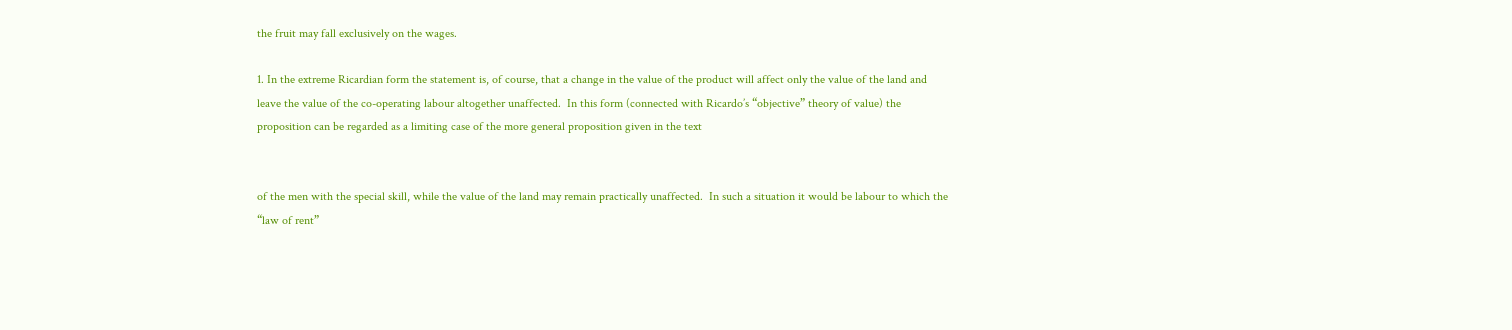the fruit may fall exclusively on the wages.

1. In the extreme Ricardian form the statement is, of course, that a change in the value of the product will affect only the value of the land and leave the value of the co-operating labour altogether unaffected.  In this form (connected with Ricardo’s “objective” theory of value) the proposition can be regarded as a limiting case of the more general proposition given in the text


of the men with the special skill, while the value of the land may remain practically unaffected.  In such a situation it would be labour to which the “law of rent”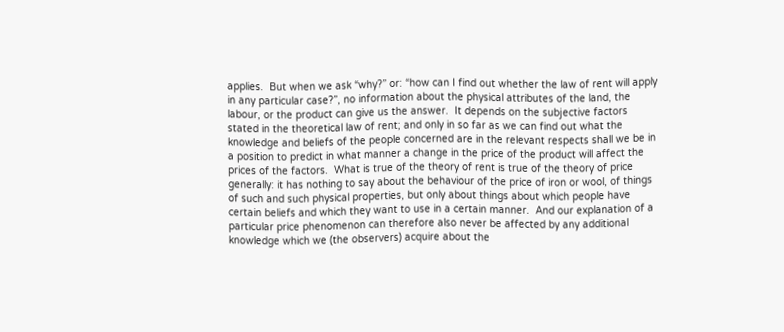applies.  But when we ask “why?” or: “how can I find out whether the law of rent will apply in any particular case?”, no information about the physical attributes of the land, the labour, or the product can give us the answer.  It depends on the subjective factors stated in the theoretical law of rent; and only in so far as we can find out what the knowledge and beliefs of the people concerned are in the relevant respects shall we be in a position to predict in what manner a change in the price of the product will affect the prices of the factors.  What is true of the theory of rent is true of the theory of price generally: it has nothing to say about the behaviour of the price of iron or wool, of things of such and such physical properties, but only about things about which people have certain beliefs and which they want to use in a certain manner.  And our explanation of a particular price phenomenon can therefore also never be affected by any additional knowledge which we (the observers) acquire about the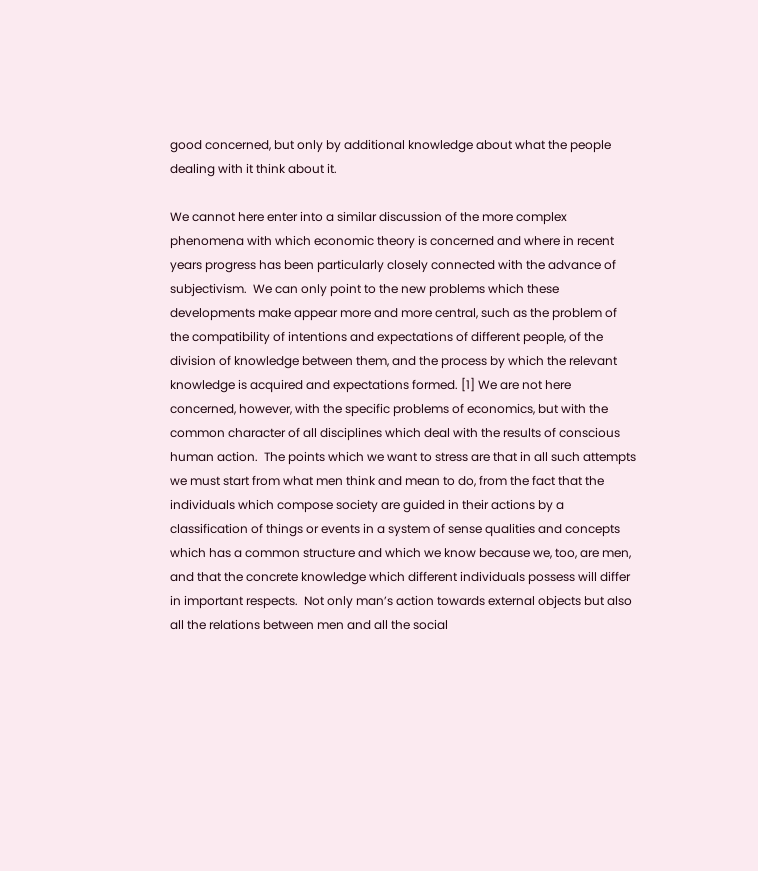good concerned, but only by additional knowledge about what the people dealing with it think about it.

We cannot here enter into a similar discussion of the more complex phenomena with which economic theory is concerned and where in recent years progress has been particularly closely connected with the advance of subjectivism.  We can only point to the new problems which these developments make appear more and more central, such as the problem of the compatibility of intentions and expectations of different people, of the division of knowledge between them, and the process by which the relevant knowledge is acquired and expectations formed. [1] We are not here concerned, however, with the specific problems of economics, but with the common character of all disciplines which deal with the results of conscious human action.  The points which we want to stress are that in all such attempts we must start from what men think and mean to do, from the fact that the individuals which compose society are guided in their actions by a classification of things or events in a system of sense qualities and concepts which has a common structure and which we know because we, too, are men, and that the concrete knowledge which different individuals possess will differ in important respects.  Not only man’s action towards external objects but also all the relations between men and all the social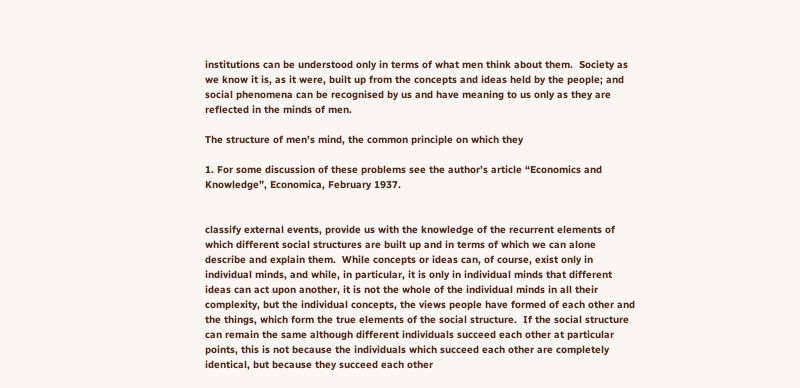institutions can be understood only in terms of what men think about them.  Society as we know it is, as it were, built up from the concepts and ideas held by the people; and social phenomena can be recognised by us and have meaning to us only as they are reflected in the minds of men.

The structure of men’s mind, the common principle on which they

1. For some discussion of these problems see the author’s article “Economics and Knowledge”, Economica, February 1937.


classify external events, provide us with the knowledge of the recurrent elements of which different social structures are built up and in terms of which we can alone describe and explain them.  While concepts or ideas can, of course, exist only in individual minds, and while, in particular, it is only in individual minds that different ideas can act upon another, it is not the whole of the individual minds in all their complexity, but the individual concepts, the views people have formed of each other and the things, which form the true elements of the social structure.  If the social structure can remain the same although different individuals succeed each other at particular points, this is not because the individuals which succeed each other are completely identical, but because they succeed each other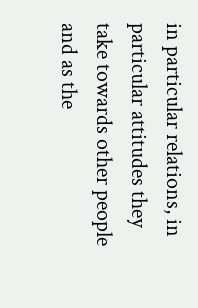in particular relations, in particular attitudes they take towards other people and as the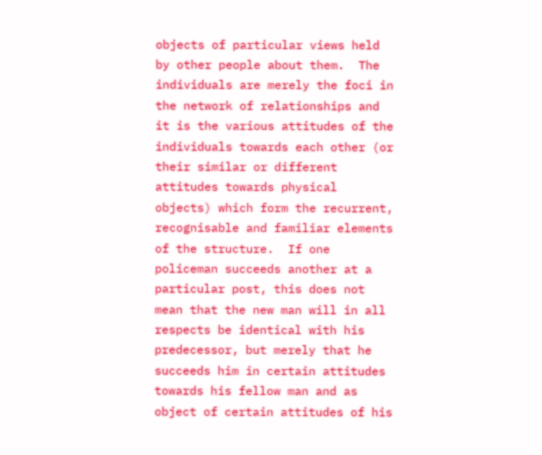objects of particular views held by other people about them.  The individuals are merely the foci in the network of relationships and it is the various attitudes of the individuals towards each other (or their similar or different attitudes towards physical objects) which form the recurrent, recognisable and familiar elements of the structure.  If one policeman succeeds another at a particular post, this does not mean that the new man will in all respects be identical with his predecessor, but merely that he succeeds him in certain attitudes towards his fellow man and as object of certain attitudes of his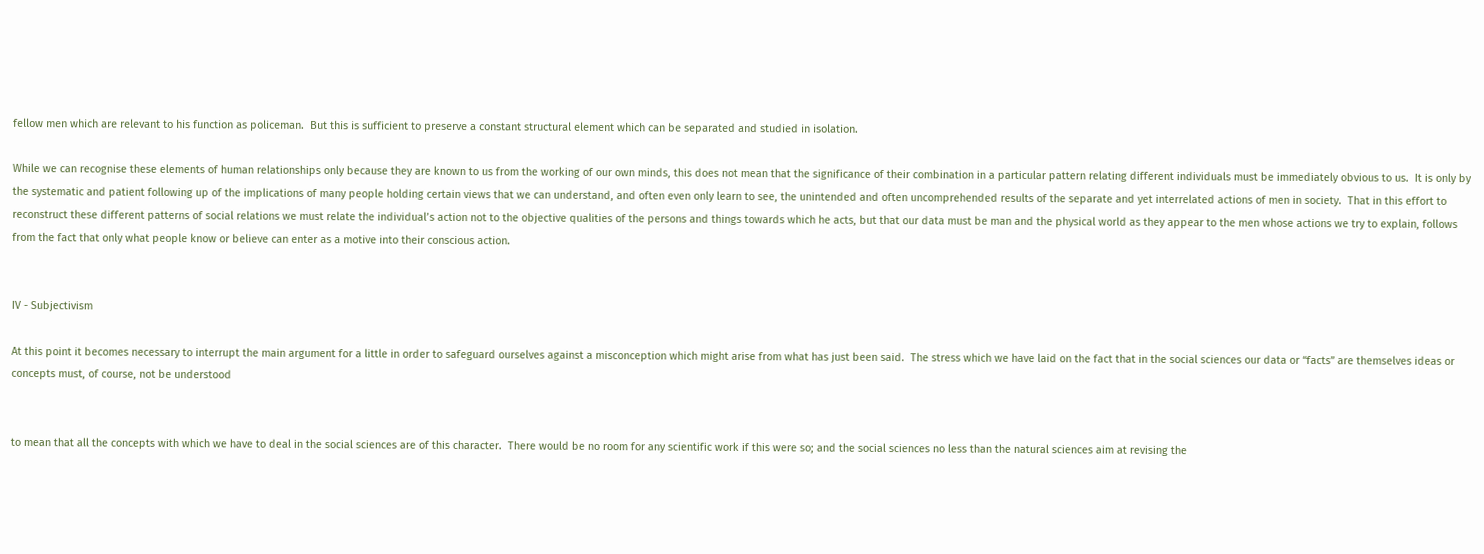fellow men which are relevant to his function as policeman.  But this is sufficient to preserve a constant structural element which can be separated and studied in isolation.

While we can recognise these elements of human relationships only because they are known to us from the working of our own minds, this does not mean that the significance of their combination in a particular pattern relating different individuals must be immediately obvious to us.  It is only by the systematic and patient following up of the implications of many people holding certain views that we can understand, and often even only learn to see, the unintended and often uncomprehended results of the separate and yet interrelated actions of men in society.  That in this effort to reconstruct these different patterns of social relations we must relate the individual’s action not to the objective qualities of the persons and things towards which he acts, but that our data must be man and the physical world as they appear to the men whose actions we try to explain, follows from the fact that only what people know or believe can enter as a motive into their conscious action.


IV - Subjectivism

At this point it becomes necessary to interrupt the main argument for a little in order to safeguard ourselves against a misconception which might arise from what has just been said.  The stress which we have laid on the fact that in the social sciences our data or “facts” are themselves ideas or concepts must, of course, not be understood


to mean that all the concepts with which we have to deal in the social sciences are of this character.  There would be no room for any scientific work if this were so; and the social sciences no less than the natural sciences aim at revising the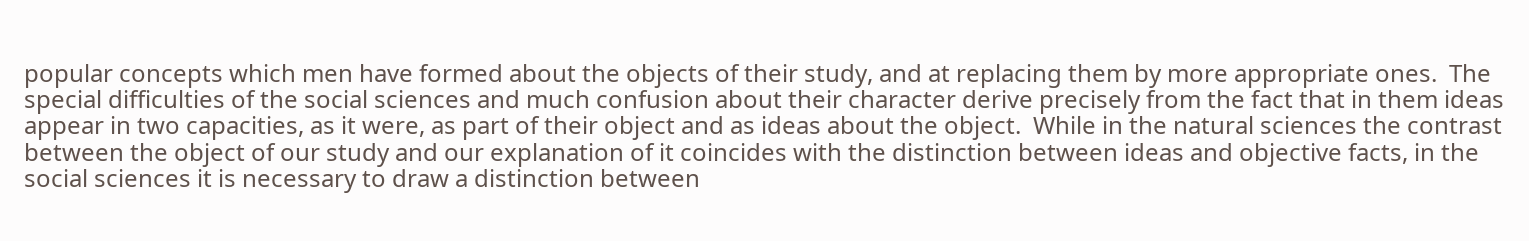popular concepts which men have formed about the objects of their study, and at replacing them by more appropriate ones.  The special difficulties of the social sciences and much confusion about their character derive precisely from the fact that in them ideas appear in two capacities, as it were, as part of their object and as ideas about the object.  While in the natural sciences the contrast between the object of our study and our explanation of it coincides with the distinction between ideas and objective facts, in the social sciences it is necessary to draw a distinction between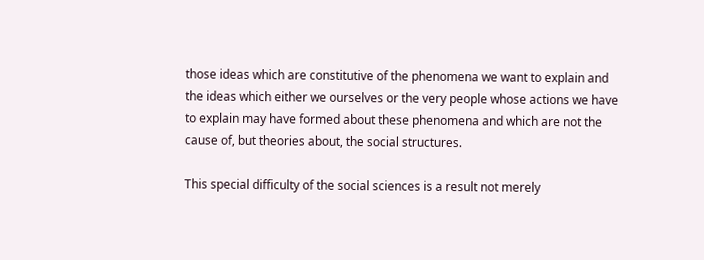those ideas which are constitutive of the phenomena we want to explain and the ideas which either we ourselves or the very people whose actions we have to explain may have formed about these phenomena and which are not the cause of, but theories about, the social structures.

This special difficulty of the social sciences is a result not merely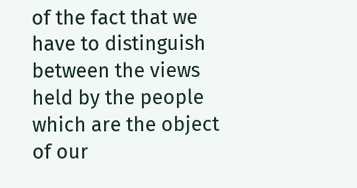of the fact that we have to distinguish between the views held by the people which are the object of our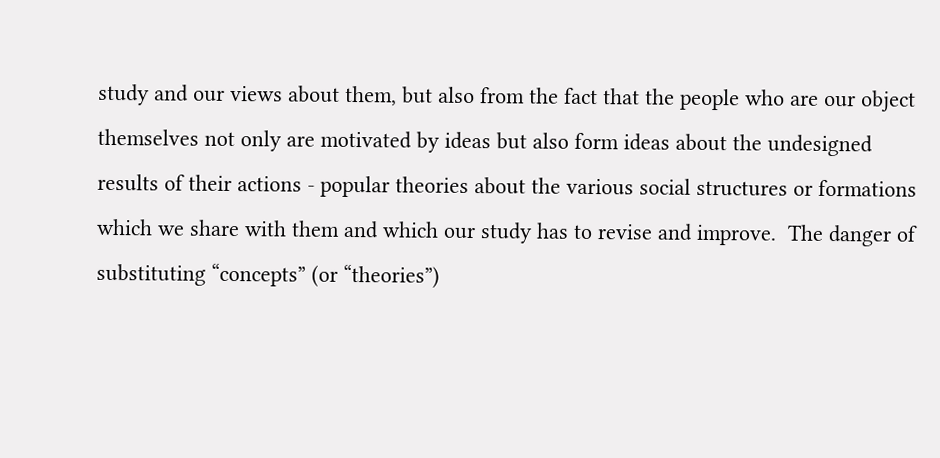study and our views about them, but also from the fact that the people who are our object themselves not only are motivated by ideas but also form ideas about the undesigned results of their actions - popular theories about the various social structures or formations which we share with them and which our study has to revise and improve.  The danger of substituting “concepts” (or “theories”)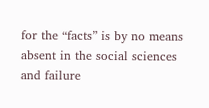for the “facts” is by no means absent in the social sciences and failure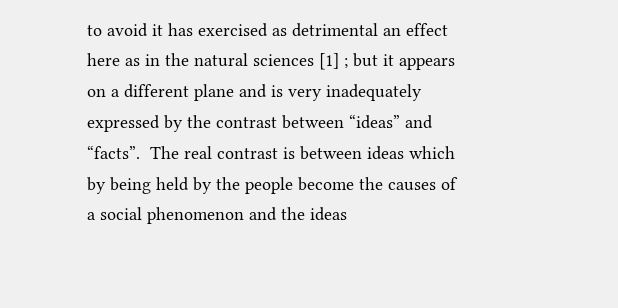to avoid it has exercised as detrimental an effect here as in the natural sciences [1] ; but it appears on a different plane and is very inadequately expressed by the contrast between “ideas” and “facts”.  The real contrast is between ideas which by being held by the people become the causes of a social phenomenon and the ideas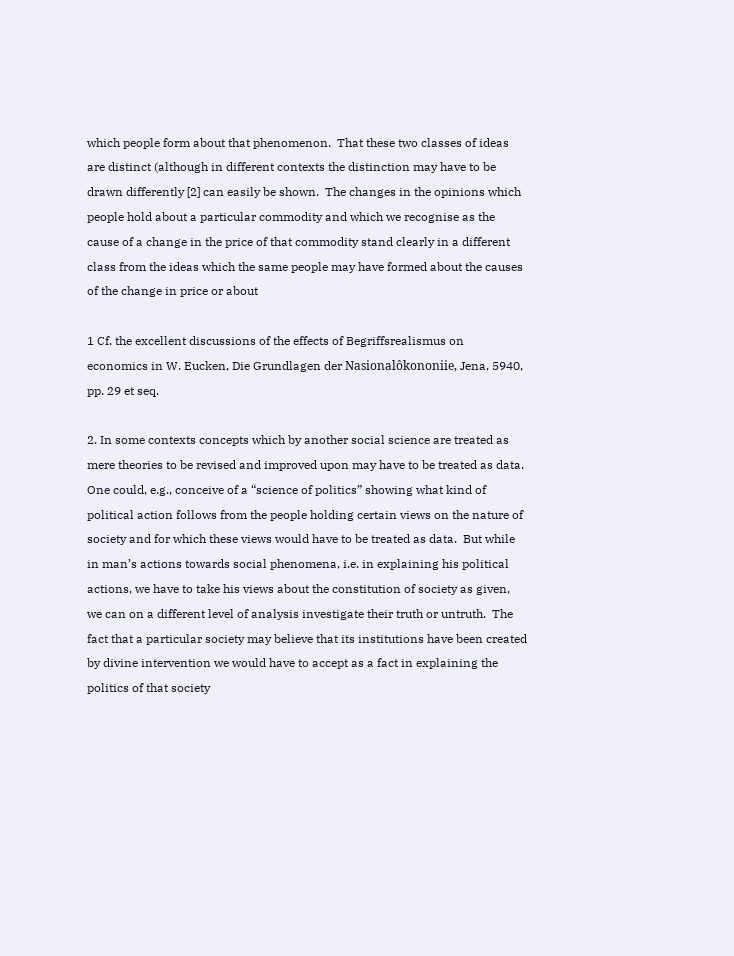which people form about that phenomenon.  That these two classes of ideas are distinct (although in different contexts the distinction may have to be drawn differently [2] can easily be shown.  The changes in the opinions which people hold about a particular commodity and which we recognise as the cause of a change in the price of that commodity stand clearly in a different class from the ideas which the same people may have formed about the causes of the change in price or about

1 Cf. the excellent discussions of the effects of Begriffsrealismus on economics in W. Eucken, Die Grundlagen der Nasionalôkononiie, Jena, 5940, pp. 29 et seq.

2. In some contexts concepts which by another social science are treated as mere theories to be revised and improved upon may have to be treated as data.  One could, e.g., conceive of a “science of politics” showing what kind of political action follows from the people holding certain views on the nature of society and for which these views would have to be treated as data.  But while in man’s actions towards social phenomena, i.e. in explaining his political actions, we have to take his views about the constitution of society as given, we can on a different level of analysis investigate their truth or untruth.  The fact that a particular society may believe that its institutions have been created by divine intervention we would have to accept as a fact in explaining the politics of that society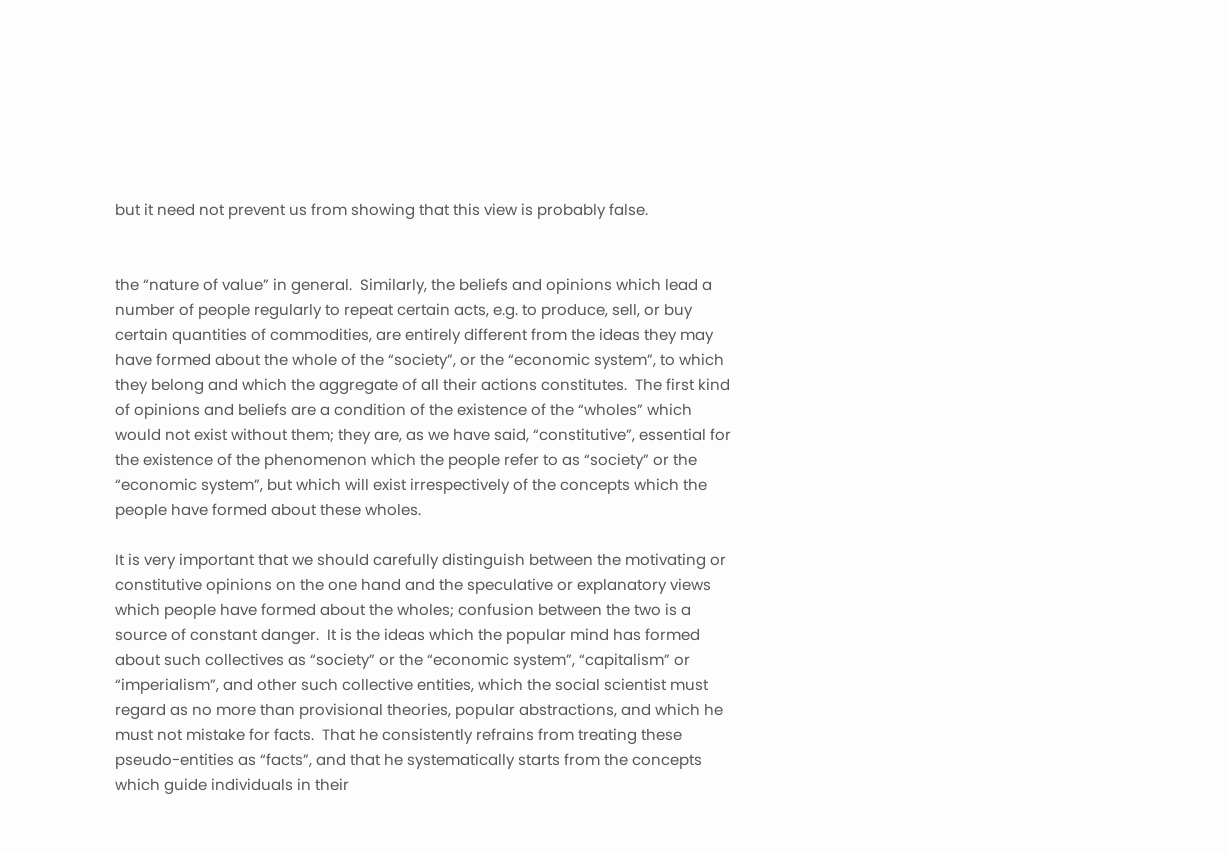but it need not prevent us from showing that this view is probably false.


the “nature of value” in general.  Similarly, the beliefs and opinions which lead a number of people regularly to repeat certain acts, e.g. to produce, sell, or buy certain quantities of commodities, are entirely different from the ideas they may have formed about the whole of the “society”, or the “economic system”, to which they belong and which the aggregate of all their actions constitutes.  The first kind of opinions and beliefs are a condition of the existence of the “wholes” which would not exist without them; they are, as we have said, “constitutive”, essential for the existence of the phenomenon which the people refer to as “society” or the “economic system”, but which will exist irrespectively of the concepts which the people have formed about these wholes.

It is very important that we should carefully distinguish between the motivating or constitutive opinions on the one hand and the speculative or explanatory views which people have formed about the wholes; confusion between the two is a source of constant danger.  It is the ideas which the popular mind has formed about such collectives as “society” or the “economic system”, “capitalism” or “imperialism”, and other such collective entities, which the social scientist must regard as no more than provisional theories, popular abstractions, and which he must not mistake for facts.  That he consistently refrains from treating these pseudo-entities as “facts”, and that he systematically starts from the concepts which guide individuals in their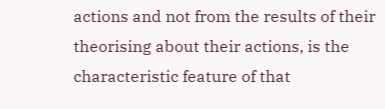actions and not from the results of their theorising about their actions, is the characteristic feature of that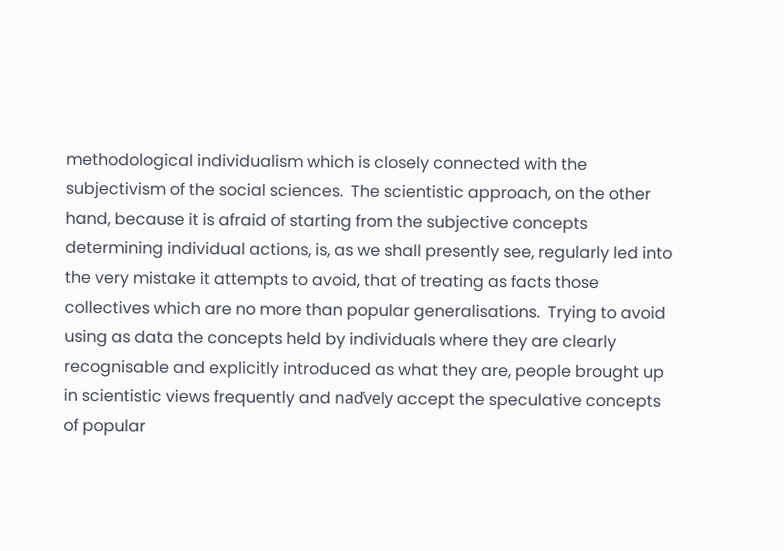methodological individualism which is closely connected with the subjectivism of the social sciences.  The scientistic approach, on the other hand, because it is afraid of starting from the subjective concepts determining individual actions, is, as we shall presently see, regularly led into the very mistake it attempts to avoid, that of treating as facts those collectives which are no more than popular generalisations.  Trying to avoid using as data the concepts held by individuals where they are clearly recognisable and explicitly introduced as what they are, people brought up in scientistic views frequently and naďvely accept the speculative concepts of popular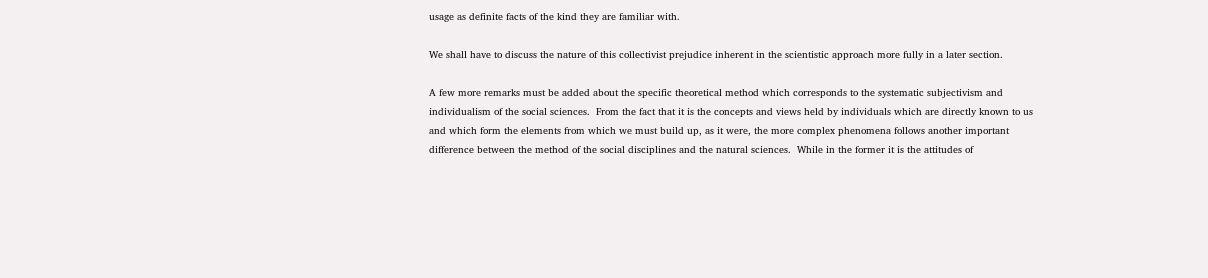usage as definite facts of the kind they are familiar with.

We shall have to discuss the nature of this collectivist prejudice inherent in the scientistic approach more fully in a later section.

A few more remarks must be added about the specific theoretical method which corresponds to the systematic subjectivism and individualism of the social sciences.  From the fact that it is the concepts and views held by individuals which are directly known to us and which form the elements from which we must build up, as it were, the more complex phenomena follows another important difference between the method of the social disciplines and the natural sciences.  While in the former it is the attitudes of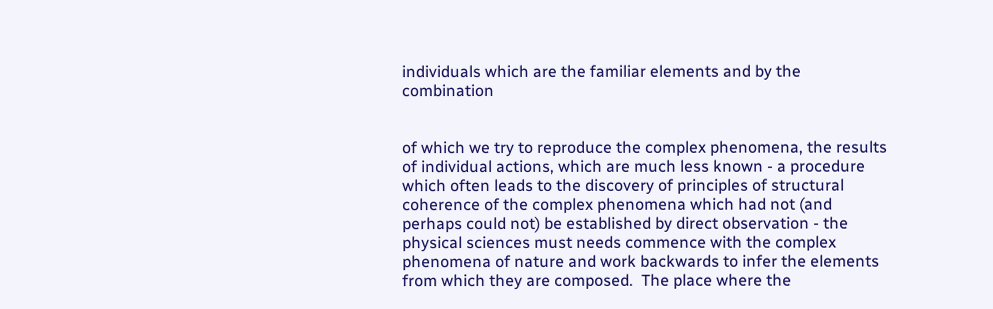individuals which are the familiar elements and by the combination


of which we try to reproduce the complex phenomena, the results of individual actions, which are much less known - a procedure which often leads to the discovery of principles of structural coherence of the complex phenomena which had not (and perhaps could not) be established by direct observation - the physical sciences must needs commence with the complex phenomena of nature and work backwards to infer the elements from which they are composed.  The place where the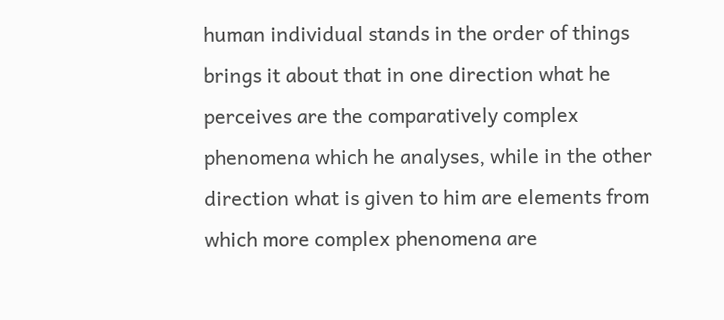human individual stands in the order of things brings it about that in one direction what he perceives are the comparatively complex phenomena which he analyses, while in the other direction what is given to him are elements from which more complex phenomena are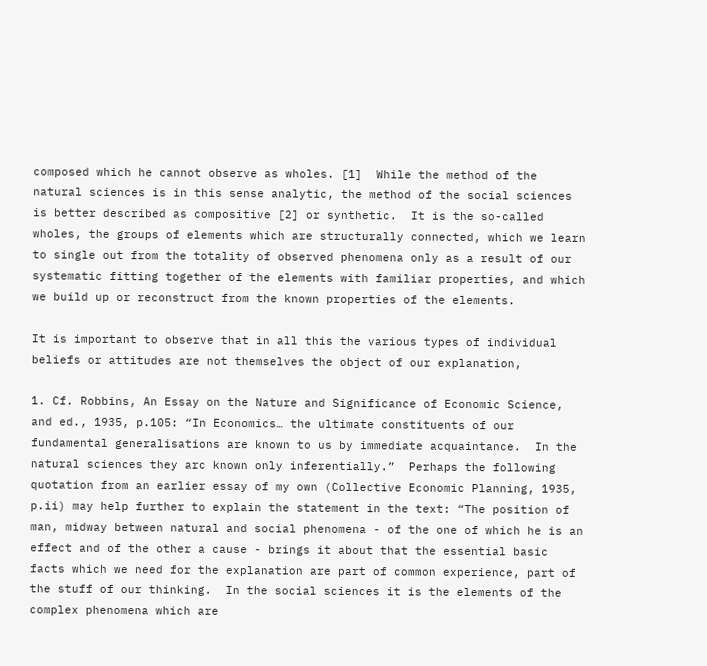composed which he cannot observe as wholes. [1]  While the method of the natural sciences is in this sense analytic, the method of the social sciences is better described as compositive [2] or synthetic.  It is the so-called wholes, the groups of elements which are structurally connected, which we learn to single out from the totality of observed phenomena only as a result of our systematic fitting together of the elements with familiar properties, and which we build up or reconstruct from the known properties of the elements.

It is important to observe that in all this the various types of individual beliefs or attitudes are not themselves the object of our explanation,

1. Cf. Robbins, An Essay on the Nature and Significance of Economic Science, and ed., 1935, p.105: “In Economics… the ultimate constituents of our fundamental generalisations are known to us by immediate acquaintance.  In the natural sciences they arc known only inferentially.”  Perhaps the following quotation from an earlier essay of my own (Collective Economic Planning, 1935, p.ii) may help further to explain the statement in the text: “The position of man, midway between natural and social phenomena - of the one of which he is an effect and of the other a cause - brings it about that the essential basic facts which we need for the explanation are part of common experience, part of the stuff of our thinking.  In the social sciences it is the elements of the complex phenomena which are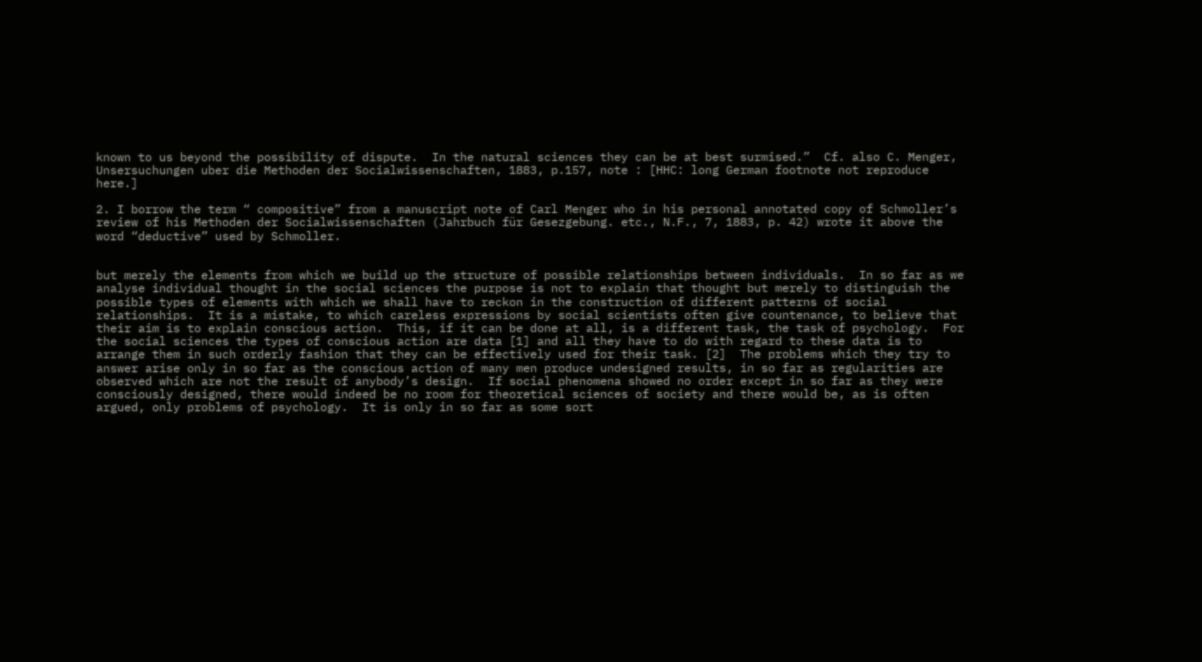known to us beyond the possibility of dispute.  In the natural sciences they can be at best surmised.”  Cf. also C. Menger, Unsersuchungen uber die Methoden der Socialwissenschaften, 1883, p.157, note : [HHC: long German footnote not reproduce here.]

2. I borrow the term “ compositive” from a manuscript note of Carl Menger who in his personal annotated copy of Schmoller’s review of his Methoden der Socialwissenschaften (Jahrbuch für Gesezgebung. etc., N.F., 7, 1883, p. 42) wrote it above the word “deductive” used by Schmoller.


but merely the elements from which we build up the structure of possible relationships between individuals.  In so far as we analyse individual thought in the social sciences the purpose is not to explain that thought but merely to distinguish the possible types of elements with which we shall have to reckon in the construction of different patterns of social relationships.  It is a mistake, to which careless expressions by social scientists often give countenance, to believe that their aim is to explain conscious action.  This, if it can be done at all, is a different task, the task of psychology.  For the social sciences the types of conscious action are data [1] and all they have to do with regard to these data is to arrange them in such orderly fashion that they can be effectively used for their task. [2]  The problems which they try to answer arise only in so far as the conscious action of many men produce undesigned results, in so far as regularities are observed which are not the result of anybody’s design.  If social phenomena showed no order except in so far as they were consciously designed, there would indeed be no room for theoretical sciences of society and there would be, as is often argued, only problems of psychology.  It is only in so far as some sort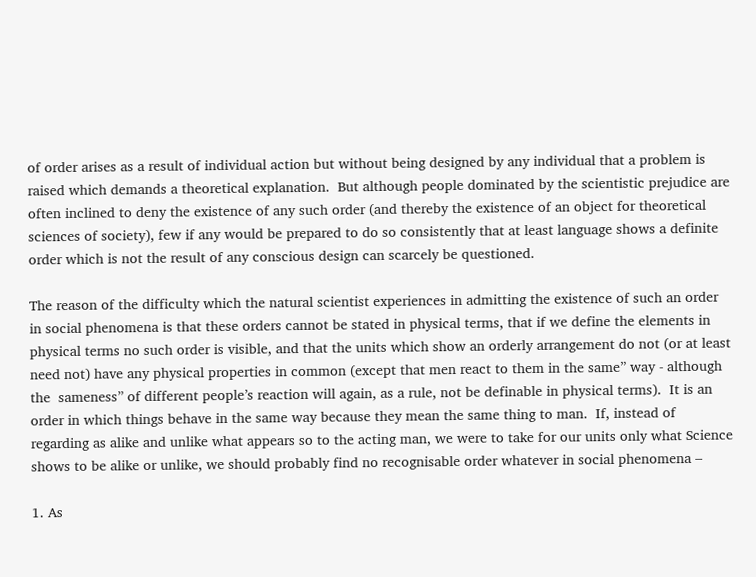of order arises as a result of individual action but without being designed by any individual that a problem is raised which demands a theoretical explanation.  But although people dominated by the scientistic prejudice are often inclined to deny the existence of any such order (and thereby the existence of an object for theoretical sciences of society), few if any would be prepared to do so consistently that at least language shows a definite order which is not the result of any conscious design can scarcely be questioned.

The reason of the difficulty which the natural scientist experiences in admitting the existence of such an order in social phenomena is that these orders cannot be stated in physical terms, that if we define the elements in physical terms no such order is visible, and that the units which show an orderly arrangement do not (or at least need not) have any physical properties in common (except that men react to them in the same” way - although the  sameness” of different people’s reaction will again, as a rule, not be definable in physical terms).  It is an order in which things behave in the same way because they mean the same thing to man.  If, instead of regarding as alike and unlike what appears so to the acting man, we were to take for our units only what Science shows to be alike or unlike, we should probably find no recognisable order whatever in social phenomena –

1. As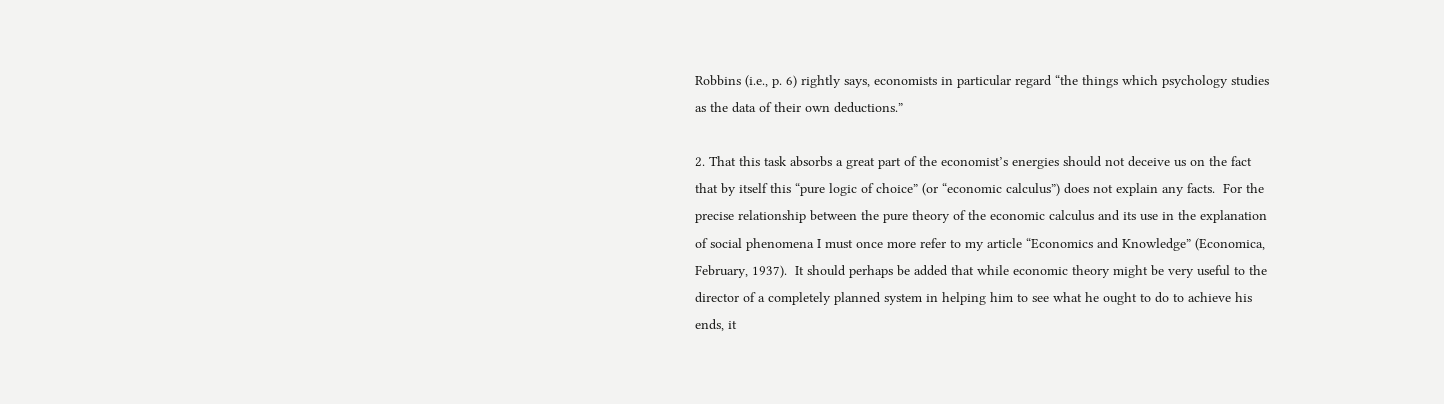Robbins (i.e., p. 6) rightly says, economists in particular regard “the things which psychology studies as the data of their own deductions.”

2. That this task absorbs a great part of the economist’s energies should not deceive us on the fact that by itself this “pure logic of choice” (or “economic calculus”) does not explain any facts.  For the precise relationship between the pure theory of the economic calculus and its use in the explanation of social phenomena I must once more refer to my article “Economics and Knowledge” (Economica, February, 1937).  It should perhaps be added that while economic theory might be very useful to the director of a completely planned system in helping him to see what he ought to do to achieve his ends, it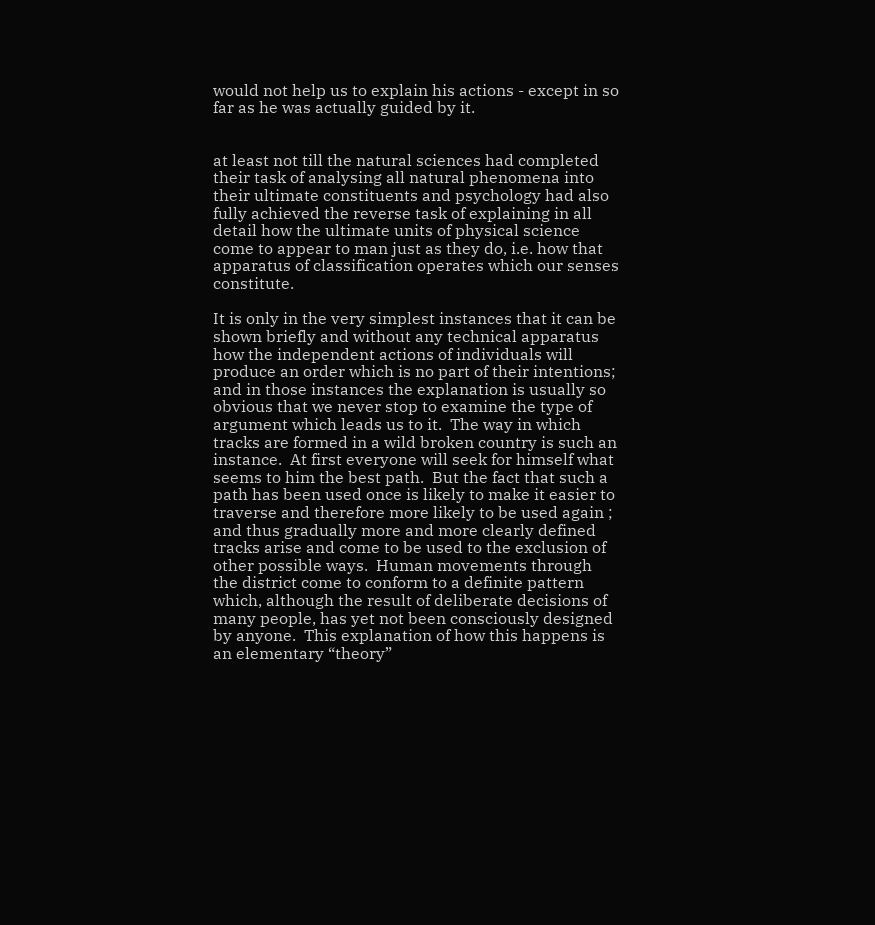would not help us to explain his actions - except in so far as he was actually guided by it.


at least not till the natural sciences had completed their task of analysing all natural phenomena into their ultimate constituents and psychology had also fully achieved the reverse task of explaining in all detail how the ultimate units of physical science come to appear to man just as they do, i.e. how that apparatus of classification operates which our senses constitute.

It is only in the very simplest instances that it can be shown briefly and without any technical apparatus how the independent actions of individuals will produce an order which is no part of their intentions; and in those instances the explanation is usually so obvious that we never stop to examine the type of argument which leads us to it.  The way in which tracks are formed in a wild broken country is such an instance.  At first everyone will seek for himself what seems to him the best path.  But the fact that such a path has been used once is likely to make it easier to traverse and therefore more likely to be used again ; and thus gradually more and more clearly defined tracks arise and come to be used to the exclusion of other possible ways.  Human movements through the district come to conform to a definite pattern which, although the result of deliberate decisions of many people, has yet not been consciously designed by anyone.  This explanation of how this happens is an elementary “theory”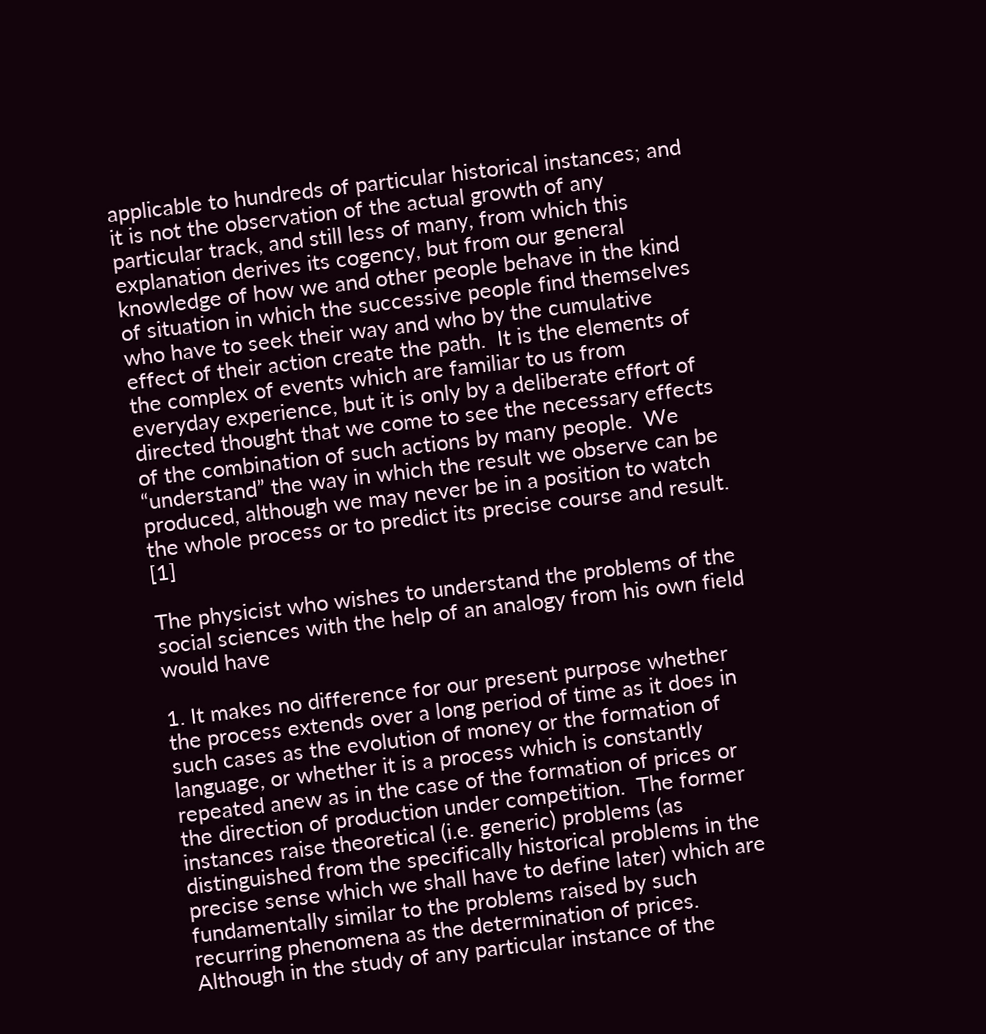applicable to hundreds of particular historical instances; and it is not the observation of the actual growth of any particular track, and still less of many, from which this explanation derives its cogency, but from our general knowledge of how we and other people behave in the kind of situation in which the successive people find themselves who have to seek their way and who by the cumulative effect of their action create the path.  It is the elements of the complex of events which are familiar to us from everyday experience, but it is only by a deliberate effort of directed thought that we come to see the necessary effects of the combination of such actions by many people.  We “understand” the way in which the result we observe can be produced, although we may never be in a position to watch the whole process or to predict its precise course and result. [1]

The physicist who wishes to understand the problems of the social sciences with the help of an analogy from his own field would have

1. It makes no difference for our present purpose whether the process extends over a long period of time as it does in such cases as the evolution of money or the formation of language, or whether it is a process which is constantly repeated anew as in the case of the formation of prices or the direction of production under competition.  The former instances raise theoretical (i.e. generic) problems (as distinguished from the specifically historical problems in the precise sense which we shall have to define later) which are fundamentally similar to the problems raised by such recurring phenomena as the determination of prices.  Although in the study of any particular instance of the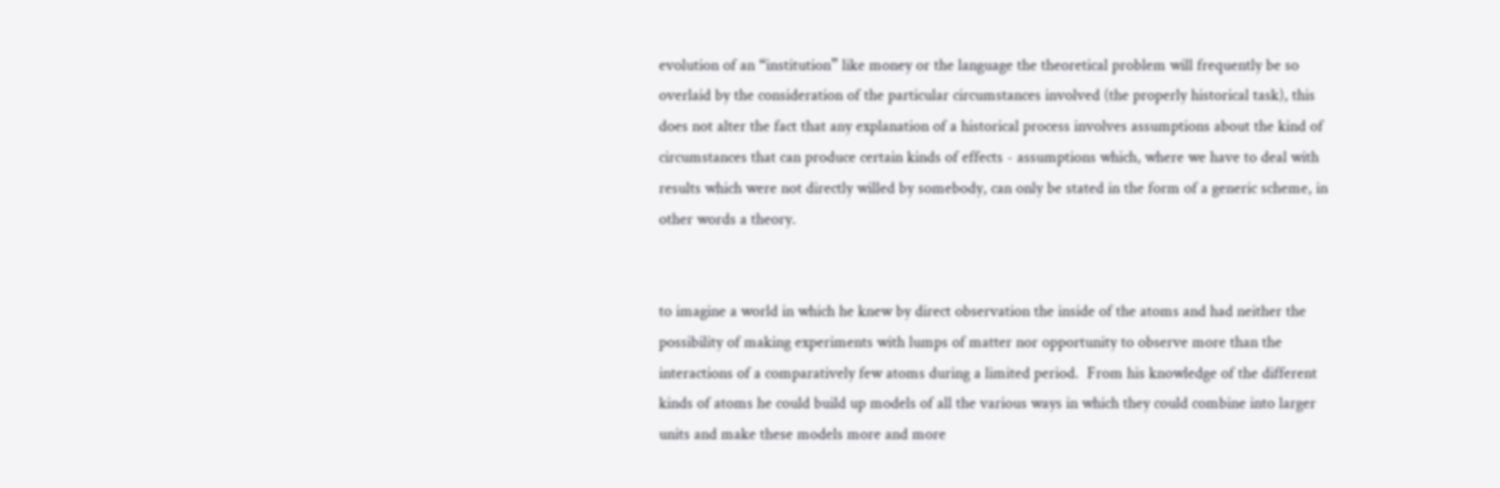evolution of an “institution” like money or the language the theoretical problem will frequently be so overlaid by the consideration of the particular circumstances involved (the properly historical task), this does not alter the fact that any explanation of a historical process involves assumptions about the kind of circumstances that can produce certain kinds of effects - assumptions which, where we have to deal with results which were not directly willed by somebody, can only be stated in the form of a generic scheme, in other words a theory.


to imagine a world in which he knew by direct observation the inside of the atoms and had neither the possibility of making experiments with lumps of matter nor opportunity to observe more than the interactions of a comparatively few atoms during a limited period.  From his knowledge of the different kinds of atoms he could build up models of all the various ways in which they could combine into larger units and make these models more and more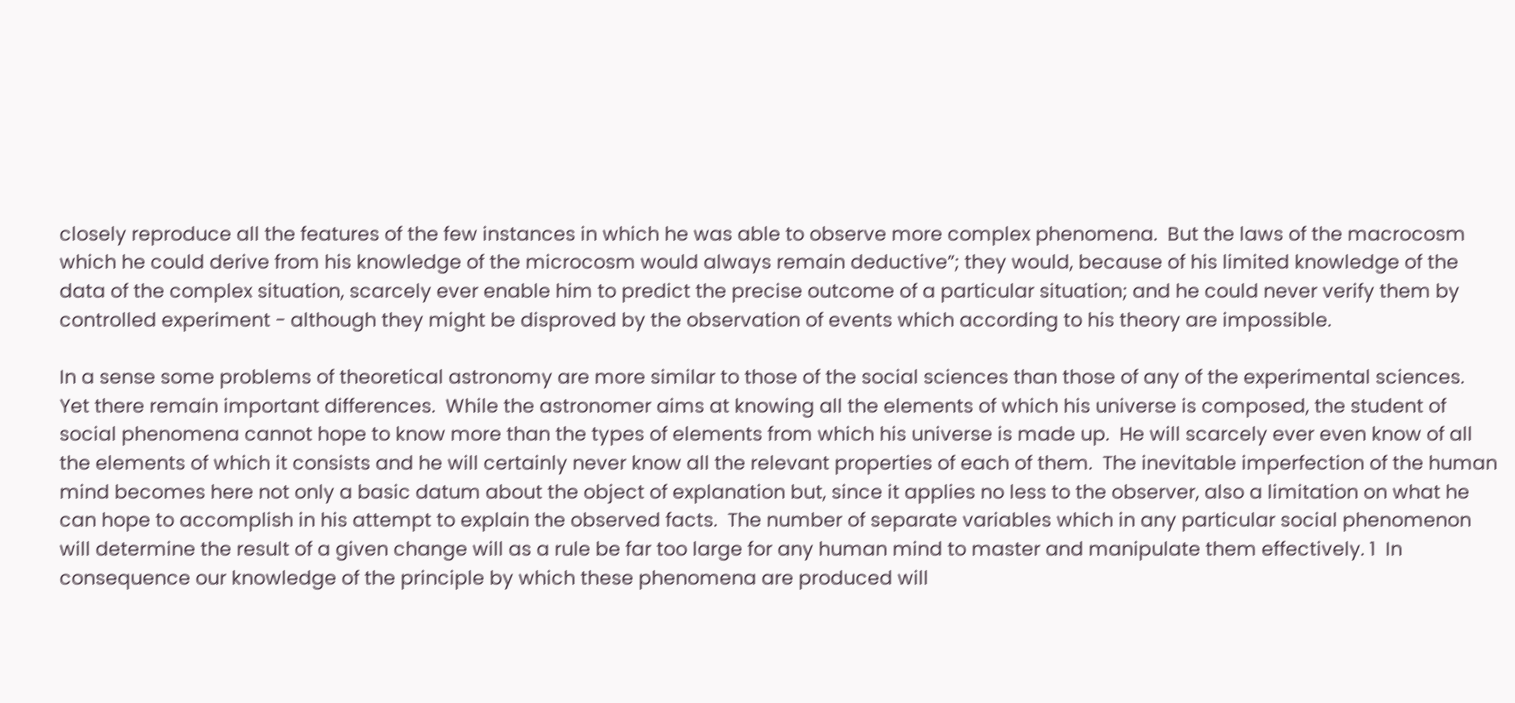closely reproduce all the features of the few instances in which he was able to observe more complex phenomena.  But the laws of the macrocosm which he could derive from his knowledge of the microcosm would always remain deductive”; they would, because of his limited knowledge of the data of the complex situation, scarcely ever enable him to predict the precise outcome of a particular situation; and he could never verify them by controlled experiment - although they might be disproved by the observation of events which according to his theory are impossible.

In a sense some problems of theoretical astronomy are more similar to those of the social sciences than those of any of the experimental sciences.  Yet there remain important differences.  While the astronomer aims at knowing all the elements of which his universe is composed, the student of social phenomena cannot hope to know more than the types of elements from which his universe is made up.  He will scarcely ever even know of all the elements of which it consists and he will certainly never know all the relevant properties of each of them.  The inevitable imperfection of the human mind becomes here not only a basic datum about the object of explanation but, since it applies no less to the observer, also a limitation on what he can hope to accomplish in his attempt to explain the observed facts.  The number of separate variables which in any particular social phenomenon will determine the result of a given change will as a rule be far too large for any human mind to master and manipulate them effectively. 1  In consequence our knowledge of the principle by which these phenomena are produced will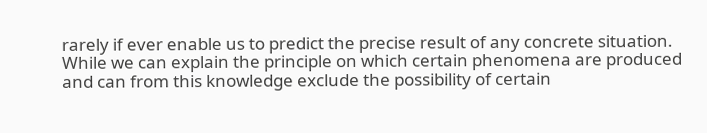rarely if ever enable us to predict the precise result of any concrete situation.  While we can explain the principle on which certain phenomena are produced and can from this knowledge exclude the possibility of certain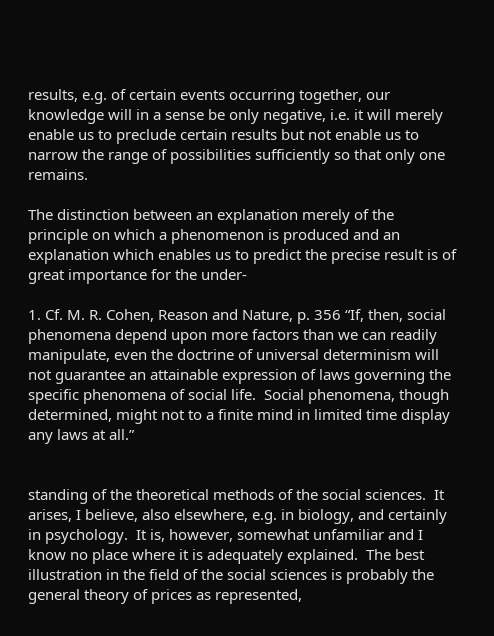results, e.g. of certain events occurring together, our knowledge will in a sense be only negative, i.e. it will merely enable us to preclude certain results but not enable us to narrow the range of possibilities sufficiently so that only one remains.

The distinction between an explanation merely of the principle on which a phenomenon is produced and an explanation which enables us to predict the precise result is of great importance for the under-

1. Cf. M. R. Cohen, Reason and Nature, p. 356 “If, then, social phenomena depend upon more factors than we can readily manipulate, even the doctrine of universal determinism will not guarantee an attainable expression of laws governing the specific phenomena of social life.  Social phenomena, though determined, might not to a finite mind in limited time display any laws at all.”


standing of the theoretical methods of the social sciences.  It arises, I believe, also elsewhere, e.g. in biology, and certainly in psychology.  It is, however, somewhat unfamiliar and I know no place where it is adequately explained.  The best illustration in the field of the social sciences is probably the general theory of prices as represented,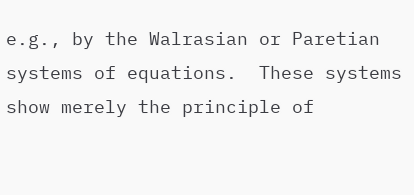e.g., by the Walrasian or Paretian systems of equations.  These systems show merely the principle of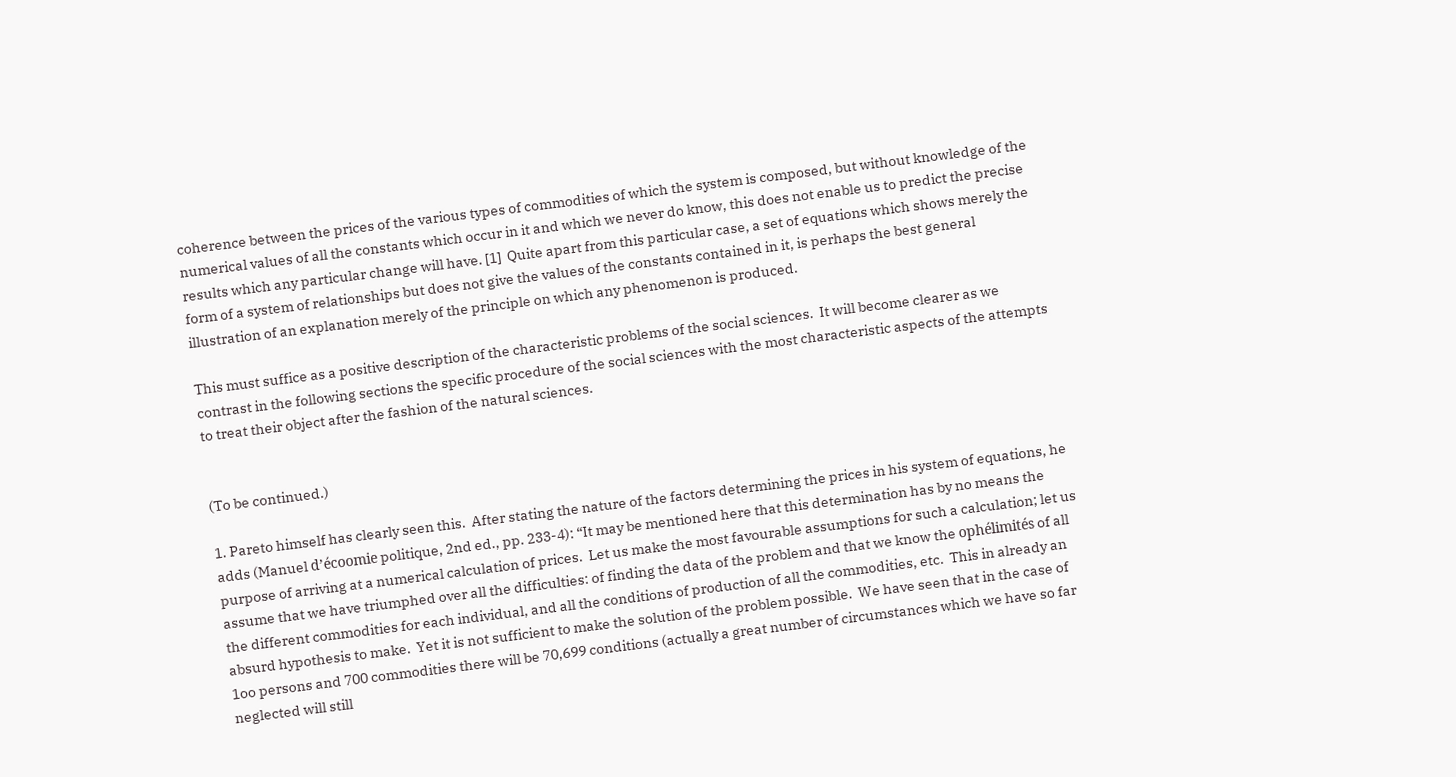coherence between the prices of the various types of commodities of which the system is composed, but without knowledge of the numerical values of all the constants which occur in it and which we never do know, this does not enable us to predict the precise results which any particular change will have. [1]  Quite apart from this particular case, a set of equations which shows merely the form of a system of relationships but does not give the values of the constants contained in it, is perhaps the best general illustration of an explanation merely of the principle on which any phenomenon is produced.

This must suffice as a positive description of the characteristic problems of the social sciences.  It will become clearer as we contrast in the following sections the specific procedure of the social sciences with the most characteristic aspects of the attempts to treat their object after the fashion of the natural sciences.


(To be continued.)

1. Pareto himself has clearly seen this.  After stating the nature of the factors determining the prices in his system of equations, he adds (Manuel d’écoomie politique, 2nd ed., pp. 233-4): “It may be mentioned here that this determination has by no means the purpose of arriving at a numerical calculation of prices.  Let us make the most favourable assumptions for such a calculation; let us assume that we have triumphed over all the difficulties: of finding the data of the problem and that we know the ophélimités of all the different commodities for each individual, and all the conditions of production of all the commodities, etc.  This in already an absurd hypothesis to make.  Yet it is not sufficient to make the solution of the problem possible.  We have seen that in the case of 1oo persons and 700 commodities there will be 70,699 conditions (actually a great number of circumstances which we have so far neglected will still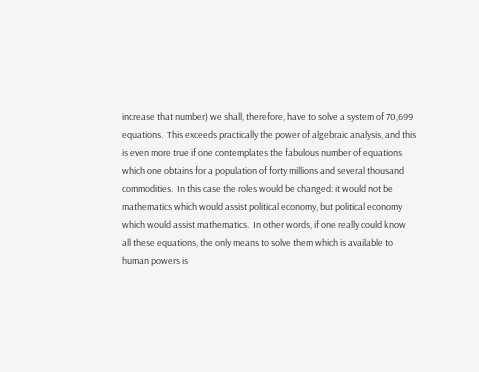increase that number) we shall, therefore, have to solve a system of 70,699 equations.  This exceeds practically the power of algebraic analysis, and this is even more true if one contemplates the fabulous number of equations which one obtains for a population of forty millions and several thousand commodities.  In this case the roles would be changed: it would not be mathematics which would assist political economy, but political economy which would assist mathematics.  In other words, if one really could know all these equations, the only means to solve them which is available to human powers is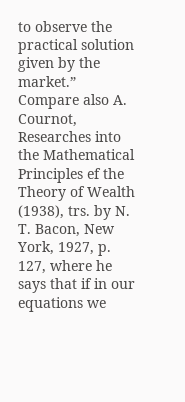to observe the practical solution given by the market.”  Compare also A. Cournot, Researches into the Mathematical Principles ef the Theory of Wealth (1938), trs. by N. T. Bacon, New York, 1927, p. 127, where he says that if in our equations we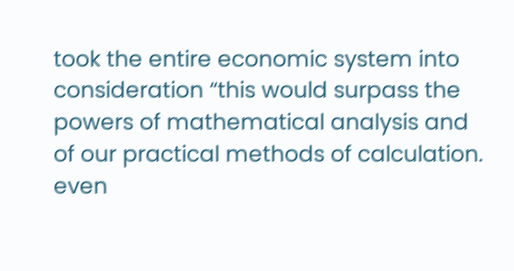took the entire economic system into consideration “this would surpass the powers of mathematical analysis and of our practical methods of calculation. even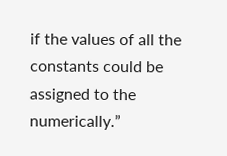if the values of all the constants could be assigned to the numerically.”